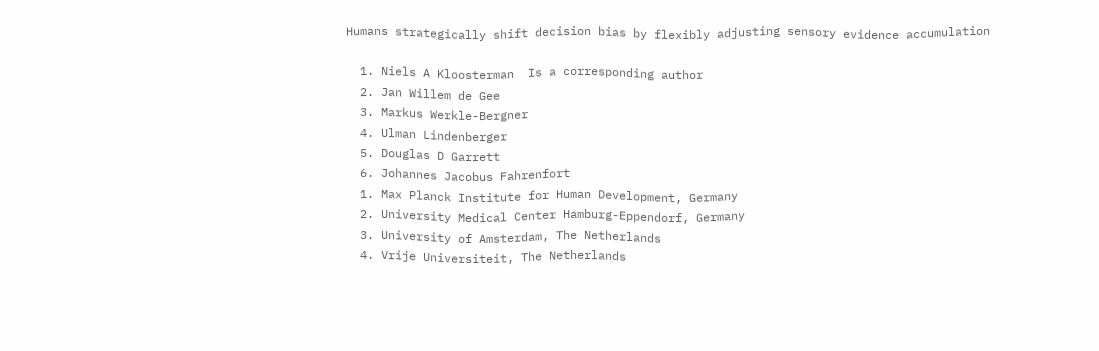Humans strategically shift decision bias by flexibly adjusting sensory evidence accumulation

  1. Niels A Kloosterman  Is a corresponding author
  2. Jan Willem de Gee
  3. Markus Werkle-Bergner
  4. Ulman Lindenberger
  5. Douglas D Garrett
  6. Johannes Jacobus Fahrenfort
  1. Max Planck Institute for Human Development, Germany
  2. University Medical Center Hamburg-Eppendorf, Germany
  3. University of Amsterdam, The Netherlands
  4. Vrije Universiteit, The Netherlands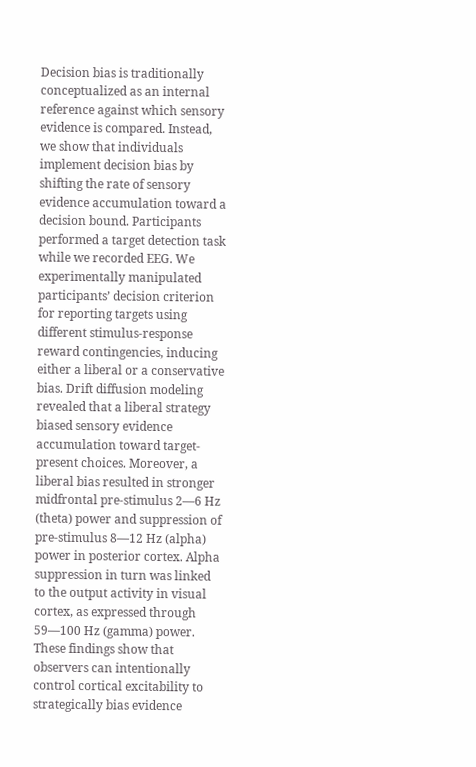Decision bias is traditionally conceptualized as an internal reference against which sensory evidence is compared. Instead, we show that individuals implement decision bias by shifting the rate of sensory evidence accumulation toward a decision bound. Participants performed a target detection task while we recorded EEG. We experimentally manipulated participants’ decision criterion for reporting targets using different stimulus-response reward contingencies, inducing either a liberal or a conservative bias. Drift diffusion modeling revealed that a liberal strategy biased sensory evidence accumulation toward target-present choices. Moreover, a liberal bias resulted in stronger midfrontal pre-stimulus 2—6 Hz (theta) power and suppression of pre-stimulus 8—12 Hz (alpha) power in posterior cortex. Alpha suppression in turn was linked to the output activity in visual cortex, as expressed through 59—100 Hz (gamma) power. These findings show that observers can intentionally control cortical excitability to strategically bias evidence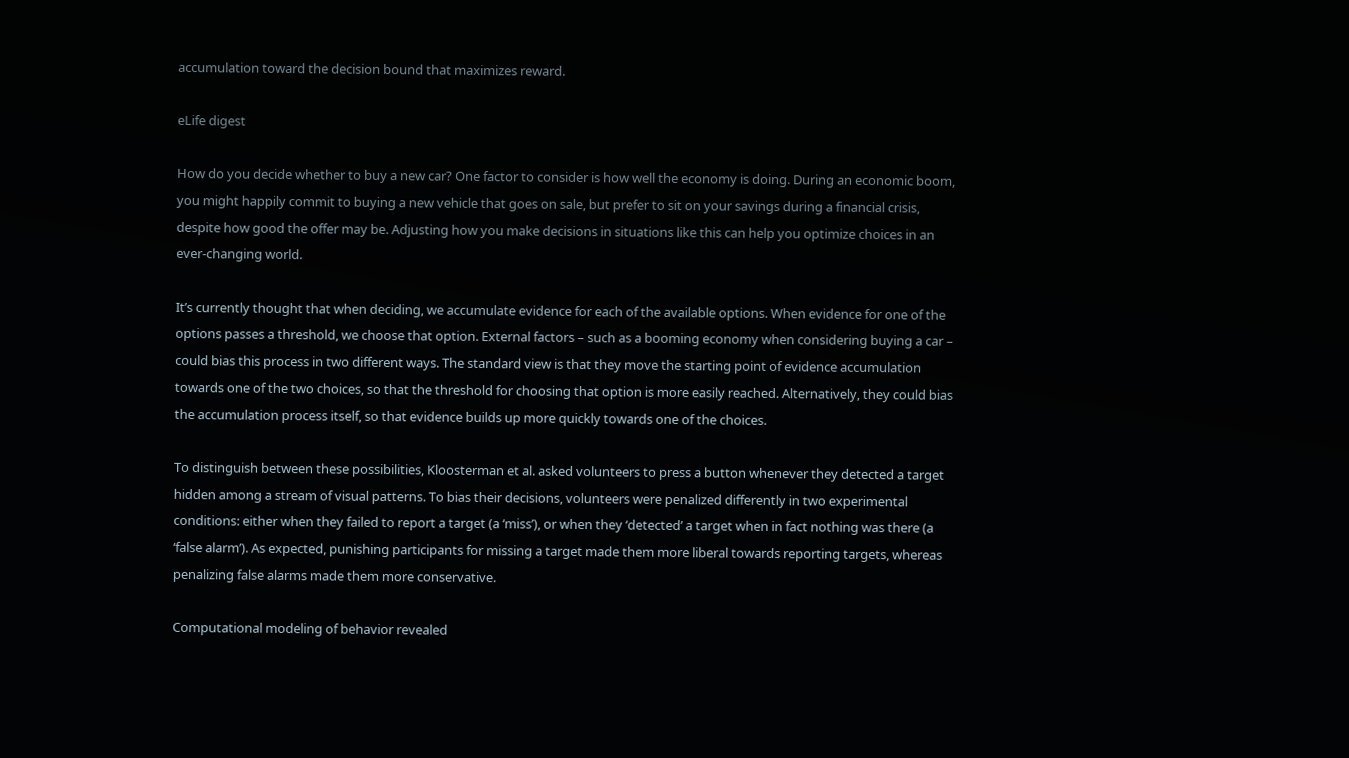accumulation toward the decision bound that maximizes reward.

eLife digest

How do you decide whether to buy a new car? One factor to consider is how well the economy is doing. During an economic boom, you might happily commit to buying a new vehicle that goes on sale, but prefer to sit on your savings during a financial crisis, despite how good the offer may be. Adjusting how you make decisions in situations like this can help you optimize choices in an ever-changing world.

It’s currently thought that when deciding, we accumulate evidence for each of the available options. When evidence for one of the options passes a threshold, we choose that option. External factors – such as a booming economy when considering buying a car – could bias this process in two different ways. The standard view is that they move the starting point of evidence accumulation towards one of the two choices, so that the threshold for choosing that option is more easily reached. Alternatively, they could bias the accumulation process itself, so that evidence builds up more quickly towards one of the choices.

To distinguish between these possibilities, Kloosterman et al. asked volunteers to press a button whenever they detected a target hidden among a stream of visual patterns. To bias their decisions, volunteers were penalized differently in two experimental conditions: either when they failed to report a target (a ‘miss’), or when they ‘detected’ a target when in fact nothing was there (a ‘false alarm’). As expected, punishing participants for missing a target made them more liberal towards reporting targets, whereas penalizing false alarms made them more conservative.

Computational modeling of behavior revealed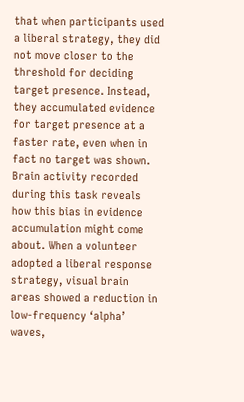that when participants used a liberal strategy, they did not move closer to the threshold for deciding target presence. Instead, they accumulated evidence for target presence at a faster rate, even when in fact no target was shown. Brain activity recorded during this task reveals how this bias in evidence accumulation might come about. When a volunteer adopted a liberal response strategy, visual brain areas showed a reduction in low-frequency ‘alpha’ waves,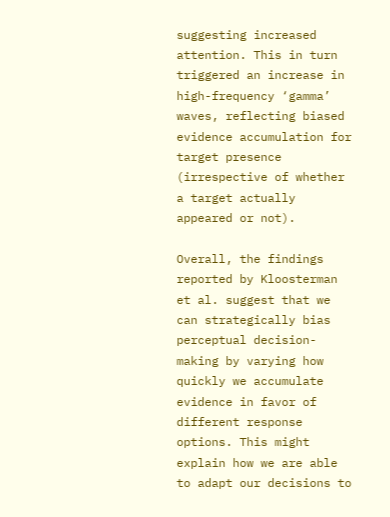suggesting increased attention. This in turn triggered an increase in high-frequency ‘gamma’ waves, reflecting biased evidence accumulation for target presence (irrespective of whether a target actually appeared or not).

Overall, the findings reported by Kloosterman et al. suggest that we can strategically bias perceptual decision-making by varying how quickly we accumulate evidence in favor of different response options. This might explain how we are able to adapt our decisions to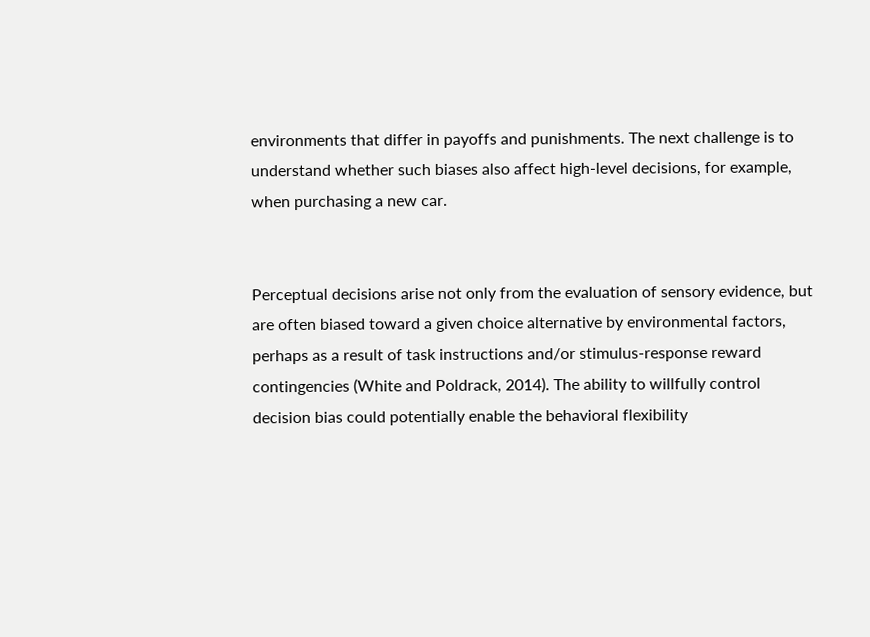environments that differ in payoffs and punishments. The next challenge is to understand whether such biases also affect high-level decisions, for example, when purchasing a new car.


Perceptual decisions arise not only from the evaluation of sensory evidence, but are often biased toward a given choice alternative by environmental factors, perhaps as a result of task instructions and/or stimulus-response reward contingencies (White and Poldrack, 2014). The ability to willfully control decision bias could potentially enable the behavioral flexibility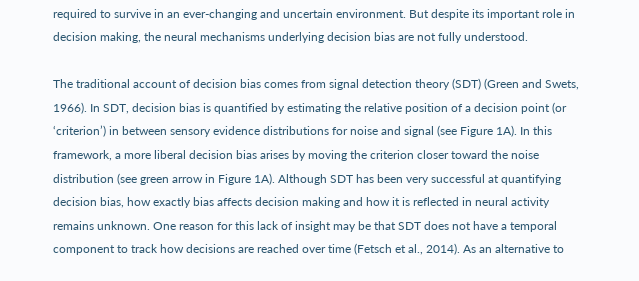required to survive in an ever-changing and uncertain environment. But despite its important role in decision making, the neural mechanisms underlying decision bias are not fully understood.

The traditional account of decision bias comes from signal detection theory (SDT) (Green and Swets, 1966). In SDT, decision bias is quantified by estimating the relative position of a decision point (or ‘criterion’) in between sensory evidence distributions for noise and signal (see Figure 1A). In this framework, a more liberal decision bias arises by moving the criterion closer toward the noise distribution (see green arrow in Figure 1A). Although SDT has been very successful at quantifying decision bias, how exactly bias affects decision making and how it is reflected in neural activity remains unknown. One reason for this lack of insight may be that SDT does not have a temporal component to track how decisions are reached over time (Fetsch et al., 2014). As an alternative to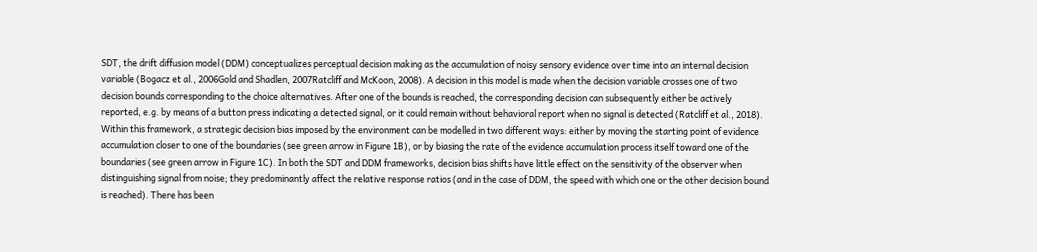SDT, the drift diffusion model (DDM) conceptualizes perceptual decision making as the accumulation of noisy sensory evidence over time into an internal decision variable (Bogacz et al., 2006Gold and Shadlen, 2007Ratcliff and McKoon, 2008). A decision in this model is made when the decision variable crosses one of two decision bounds corresponding to the choice alternatives. After one of the bounds is reached, the corresponding decision can subsequently either be actively reported, e.g. by means of a button press indicating a detected signal, or it could remain without behavioral report when no signal is detected (Ratcliff et al., 2018). Within this framework, a strategic decision bias imposed by the environment can be modelled in two different ways: either by moving the starting point of evidence accumulation closer to one of the boundaries (see green arrow in Figure 1B), or by biasing the rate of the evidence accumulation process itself toward one of the boundaries (see green arrow in Figure 1C). In both the SDT and DDM frameworks, decision bias shifts have little effect on the sensitivity of the observer when distinguishing signal from noise; they predominantly affect the relative response ratios (and in the case of DDM, the speed with which one or the other decision bound is reached). There has been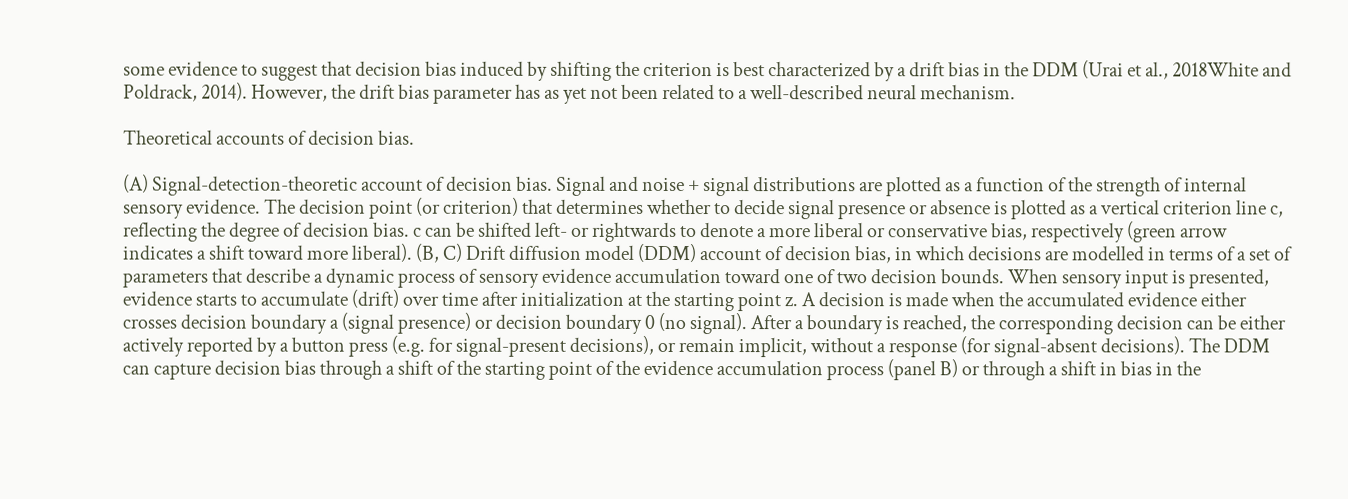some evidence to suggest that decision bias induced by shifting the criterion is best characterized by a drift bias in the DDM (Urai et al., 2018White and Poldrack, 2014). However, the drift bias parameter has as yet not been related to a well-described neural mechanism.

Theoretical accounts of decision bias.

(A) Signal-detection-theoretic account of decision bias. Signal and noise + signal distributions are plotted as a function of the strength of internal sensory evidence. The decision point (or criterion) that determines whether to decide signal presence or absence is plotted as a vertical criterion line c, reflecting the degree of decision bias. c can be shifted left- or rightwards to denote a more liberal or conservative bias, respectively (green arrow indicates a shift toward more liberal). (B, C) Drift diffusion model (DDM) account of decision bias, in which decisions are modelled in terms of a set of parameters that describe a dynamic process of sensory evidence accumulation toward one of two decision bounds. When sensory input is presented, evidence starts to accumulate (drift) over time after initialization at the starting point z. A decision is made when the accumulated evidence either crosses decision boundary a (signal presence) or decision boundary 0 (no signal). After a boundary is reached, the corresponding decision can be either actively reported by a button press (e.g. for signal-present decisions), or remain implicit, without a response (for signal-absent decisions). The DDM can capture decision bias through a shift of the starting point of the evidence accumulation process (panel B) or through a shift in bias in the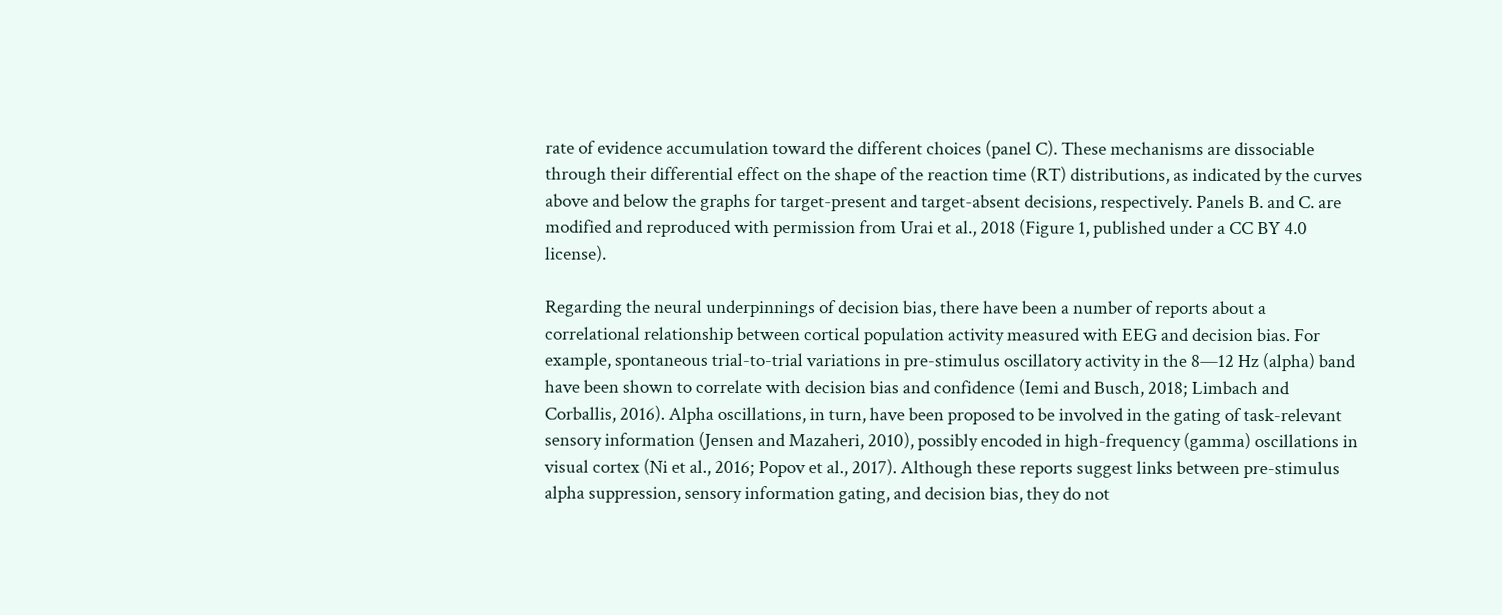rate of evidence accumulation toward the different choices (panel C). These mechanisms are dissociable through their differential effect on the shape of the reaction time (RT) distributions, as indicated by the curves above and below the graphs for target-present and target-absent decisions, respectively. Panels B. and C. are modified and reproduced with permission from Urai et al., 2018 (Figure 1, published under a CC BY 4.0 license).

Regarding the neural underpinnings of decision bias, there have been a number of reports about a correlational relationship between cortical population activity measured with EEG and decision bias. For example, spontaneous trial-to-trial variations in pre-stimulus oscillatory activity in the 8—12 Hz (alpha) band have been shown to correlate with decision bias and confidence (Iemi and Busch, 2018; Limbach and Corballis, 2016). Alpha oscillations, in turn, have been proposed to be involved in the gating of task-relevant sensory information (Jensen and Mazaheri, 2010), possibly encoded in high-frequency (gamma) oscillations in visual cortex (Ni et al., 2016; Popov et al., 2017). Although these reports suggest links between pre-stimulus alpha suppression, sensory information gating, and decision bias, they do not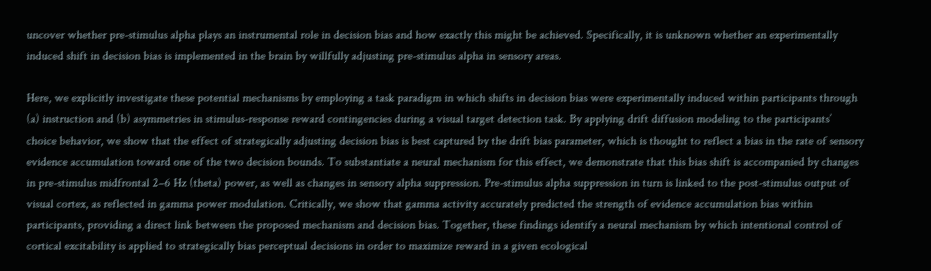uncover whether pre-stimulus alpha plays an instrumental role in decision bias and how exactly this might be achieved. Specifically, it is unknown whether an experimentally induced shift in decision bias is implemented in the brain by willfully adjusting pre-stimulus alpha in sensory areas.

Here, we explicitly investigate these potential mechanisms by employing a task paradigm in which shifts in decision bias were experimentally induced within participants through (a) instruction and (b) asymmetries in stimulus-response reward contingencies during a visual target detection task. By applying drift diffusion modeling to the participants’ choice behavior, we show that the effect of strategically adjusting decision bias is best captured by the drift bias parameter, which is thought to reflect a bias in the rate of sensory evidence accumulation toward one of the two decision bounds. To substantiate a neural mechanism for this effect, we demonstrate that this bias shift is accompanied by changes in pre-stimulus midfrontal 2–6 Hz (theta) power, as well as changes in sensory alpha suppression. Pre-stimulus alpha suppression in turn is linked to the post-stimulus output of visual cortex, as reflected in gamma power modulation. Critically, we show that gamma activity accurately predicted the strength of evidence accumulation bias within participants, providing a direct link between the proposed mechanism and decision bias. Together, these findings identify a neural mechanism by which intentional control of cortical excitability is applied to strategically bias perceptual decisions in order to maximize reward in a given ecological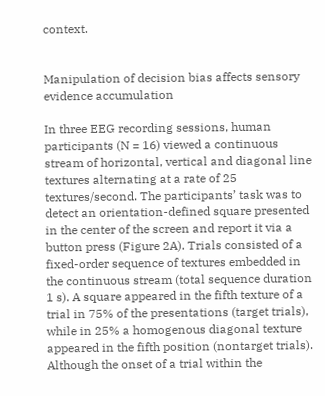context.


Manipulation of decision bias affects sensory evidence accumulation

In three EEG recording sessions, human participants (N = 16) viewed a continuous stream of horizontal, vertical and diagonal line textures alternating at a rate of 25 textures/second. The participants’ task was to detect an orientation-defined square presented in the center of the screen and report it via a button press (Figure 2A). Trials consisted of a fixed-order sequence of textures embedded in the continuous stream (total sequence duration 1 s). A square appeared in the fifth texture of a trial in 75% of the presentations (target trials), while in 25% a homogenous diagonal texture appeared in the fifth position (nontarget trials). Although the onset of a trial within the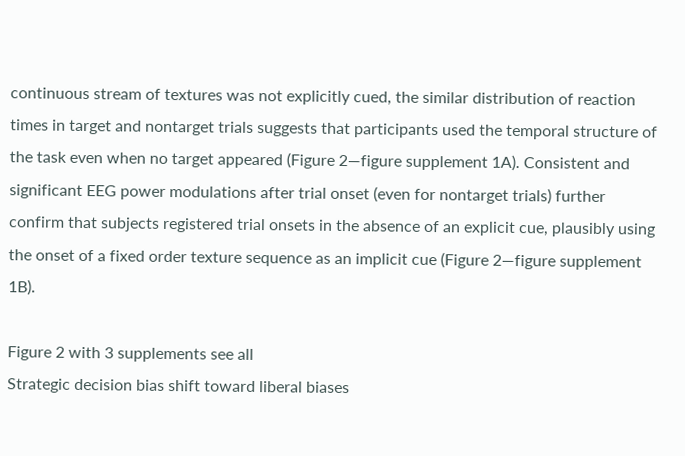continuous stream of textures was not explicitly cued, the similar distribution of reaction times in target and nontarget trials suggests that participants used the temporal structure of the task even when no target appeared (Figure 2—figure supplement 1A). Consistent and significant EEG power modulations after trial onset (even for nontarget trials) further confirm that subjects registered trial onsets in the absence of an explicit cue, plausibly using the onset of a fixed order texture sequence as an implicit cue (Figure 2—figure supplement 1B).

Figure 2 with 3 supplements see all
Strategic decision bias shift toward liberal biases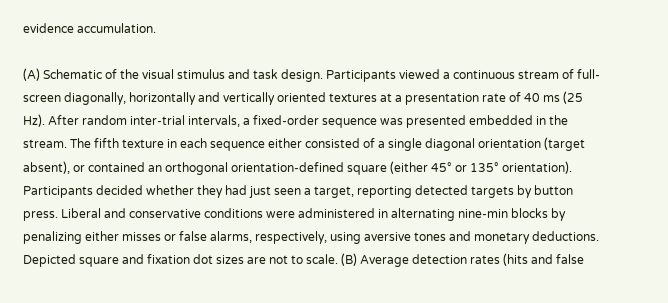evidence accumulation.

(A) Schematic of the visual stimulus and task design. Participants viewed a continuous stream of full-screen diagonally, horizontally and vertically oriented textures at a presentation rate of 40 ms (25 Hz). After random inter-trial intervals, a fixed-order sequence was presented embedded in the stream. The fifth texture in each sequence either consisted of a single diagonal orientation (target absent), or contained an orthogonal orientation-defined square (either 45° or 135° orientation). Participants decided whether they had just seen a target, reporting detected targets by button press. Liberal and conservative conditions were administered in alternating nine-min blocks by penalizing either misses or false alarms, respectively, using aversive tones and monetary deductions. Depicted square and fixation dot sizes are not to scale. (B) Average detection rates (hits and false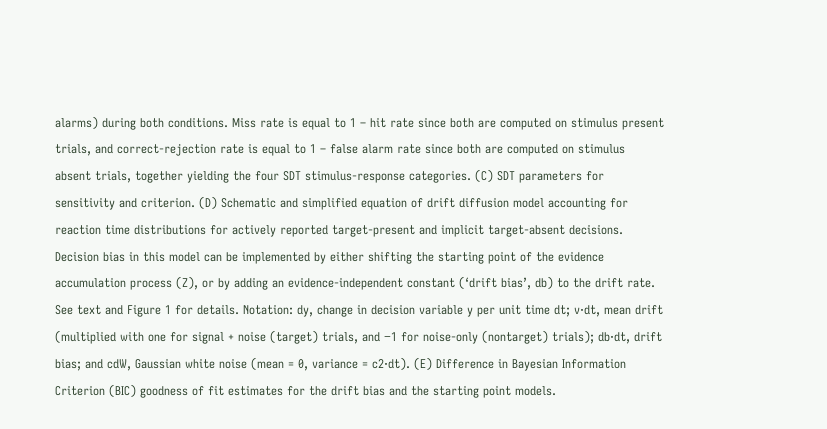alarms) during both conditions. Miss rate is equal to 1 – hit rate since both are computed on stimulus present trials, and correct-rejection rate is equal to 1 – false alarm rate since both are computed on stimulus absent trials, together yielding the four SDT stimulus-response categories. (C) SDT parameters for sensitivity and criterion. (D) Schematic and simplified equation of drift diffusion model accounting for reaction time distributions for actively reported target-present and implicit target-absent decisions. Decision bias in this model can be implemented by either shifting the starting point of the evidence accumulation process (Z), or by adding an evidence-independent constant (‘drift bias’, db) to the drift rate. See text and Figure 1 for details. Notation: dy, change in decision variable y per unit time dt; v·dt, mean drift (multiplied with one for signal + noise (target) trials, and −1 for noise-only (nontarget) trials); db·dt, drift bias; and cdW, Gaussian white noise (mean = 0, variance = c2·dt). (E) Difference in Bayesian Information Criterion (BIC) goodness of fit estimates for the drift bias and the starting point models.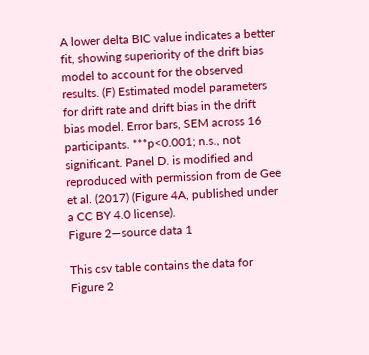A lower delta BIC value indicates a better fit, showing superiority of the drift bias model to account for the observed results. (F) Estimated model parameters for drift rate and drift bias in the drift bias model. Error bars, SEM across 16 participants. ***p<0.001; n.s., not significant. Panel D. is modified and reproduced with permission from de Gee et al. (2017) (Figure 4A, published under a CC BY 4.0 license).
Figure 2—source data 1

This csv table contains the data for Figure 2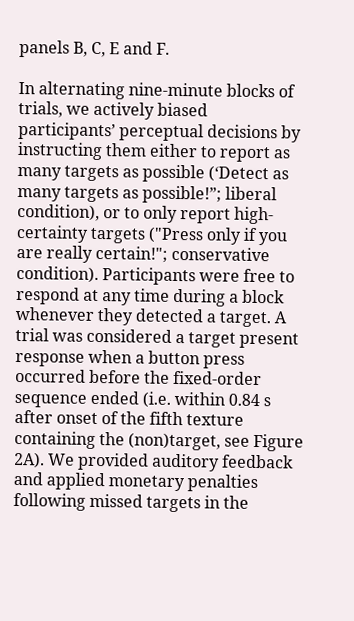panels B, C, E and F.

In alternating nine-minute blocks of trials, we actively biased participants’ perceptual decisions by instructing them either to report as many targets as possible (‘Detect as many targets as possible!”; liberal condition), or to only report high-certainty targets ("Press only if you are really certain!"; conservative condition). Participants were free to respond at any time during a block whenever they detected a target. A trial was considered a target present response when a button press occurred before the fixed-order sequence ended (i.e. within 0.84 s after onset of the fifth texture containing the (non)target, see Figure 2A). We provided auditory feedback and applied monetary penalties following missed targets in the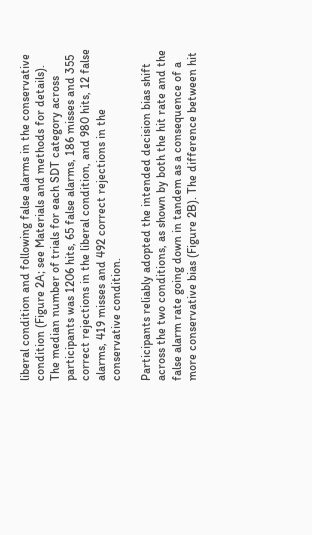liberal condition and following false alarms in the conservative condition (Figure 2A; see Materials and methods for details). The median number of trials for each SDT category across participants was 1206 hits, 65 false alarms, 186 misses and 355 correct rejections in the liberal condition, and 980 hits, 12 false alarms, 419 misses and 492 correct rejections in the conservative condition.

Participants reliably adopted the intended decision bias shift across the two conditions, as shown by both the hit rate and the false alarm rate going down in tandem as a consequence of a more conservative bias (Figure 2B). The difference between hit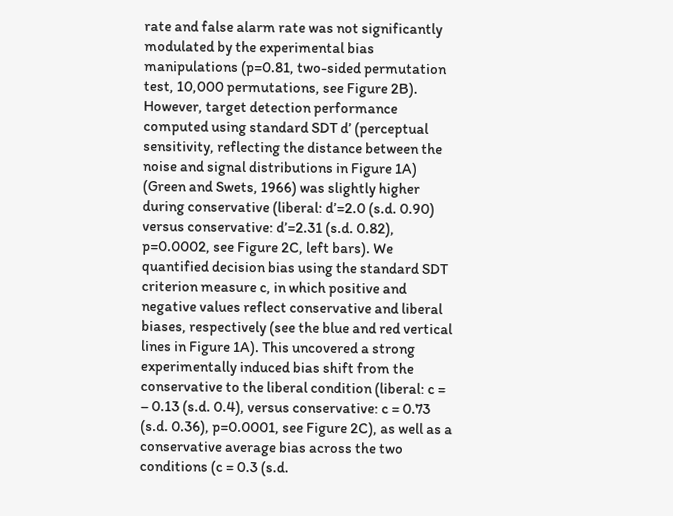rate and false alarm rate was not significantly modulated by the experimental bias manipulations (p=0.81, two-sided permutation test, 10,000 permutations, see Figure 2B). However, target detection performance computed using standard SDT d’ (perceptual sensitivity, reflecting the distance between the noise and signal distributions in Figure 1A) (Green and Swets, 1966) was slightly higher during conservative (liberal: d’=2.0 (s.d. 0.90) versus conservative: d’=2.31 (s.d. 0.82), p=0.0002, see Figure 2C, left bars). We quantified decision bias using the standard SDT criterion measure c, in which positive and negative values reflect conservative and liberal biases, respectively (see the blue and red vertical lines in Figure 1A). This uncovered a strong experimentally induced bias shift from the conservative to the liberal condition (liberal: c = – 0.13 (s.d. 0.4), versus conservative: c = 0.73 (s.d. 0.36), p=0.0001, see Figure 2C), as well as a conservative average bias across the two conditions (c = 0.3 (s.d.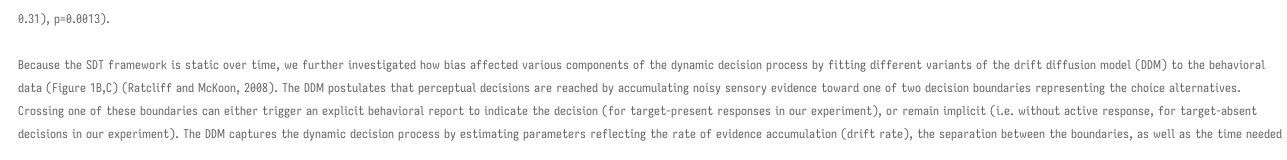0.31), p=0.0013).

Because the SDT framework is static over time, we further investigated how bias affected various components of the dynamic decision process by fitting different variants of the drift diffusion model (DDM) to the behavioral data (Figure 1B,C) (Ratcliff and McKoon, 2008). The DDM postulates that perceptual decisions are reached by accumulating noisy sensory evidence toward one of two decision boundaries representing the choice alternatives. Crossing one of these boundaries can either trigger an explicit behavioral report to indicate the decision (for target-present responses in our experiment), or remain implicit (i.e. without active response, for target-absent decisions in our experiment). The DDM captures the dynamic decision process by estimating parameters reflecting the rate of evidence accumulation (drift rate), the separation between the boundaries, as well as the time needed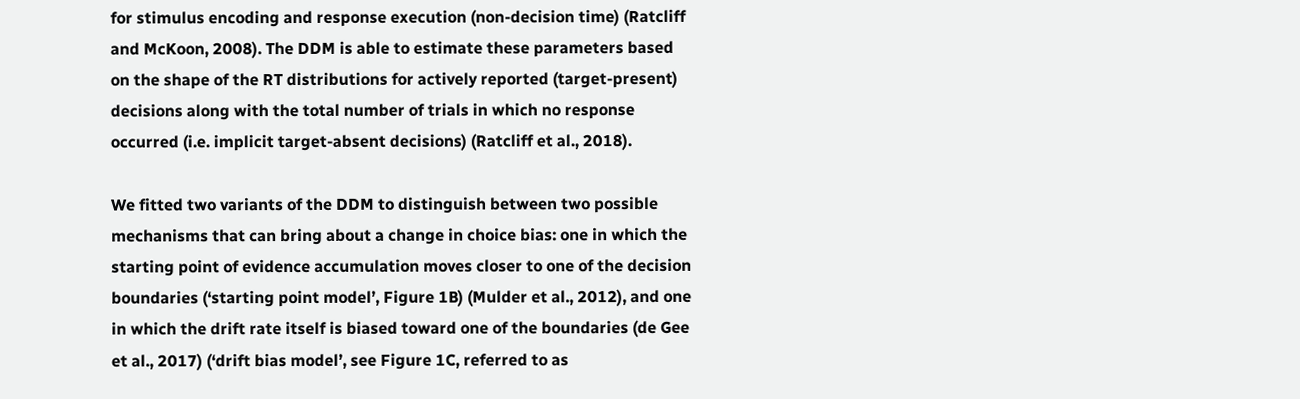for stimulus encoding and response execution (non-decision time) (Ratcliff and McKoon, 2008). The DDM is able to estimate these parameters based on the shape of the RT distributions for actively reported (target-present) decisions along with the total number of trials in which no response occurred (i.e. implicit target-absent decisions) (Ratcliff et al., 2018).

We fitted two variants of the DDM to distinguish between two possible mechanisms that can bring about a change in choice bias: one in which the starting point of evidence accumulation moves closer to one of the decision boundaries (‘starting point model’, Figure 1B) (Mulder et al., 2012), and one in which the drift rate itself is biased toward one of the boundaries (de Gee et al., 2017) (‘drift bias model’, see Figure 1C, referred to as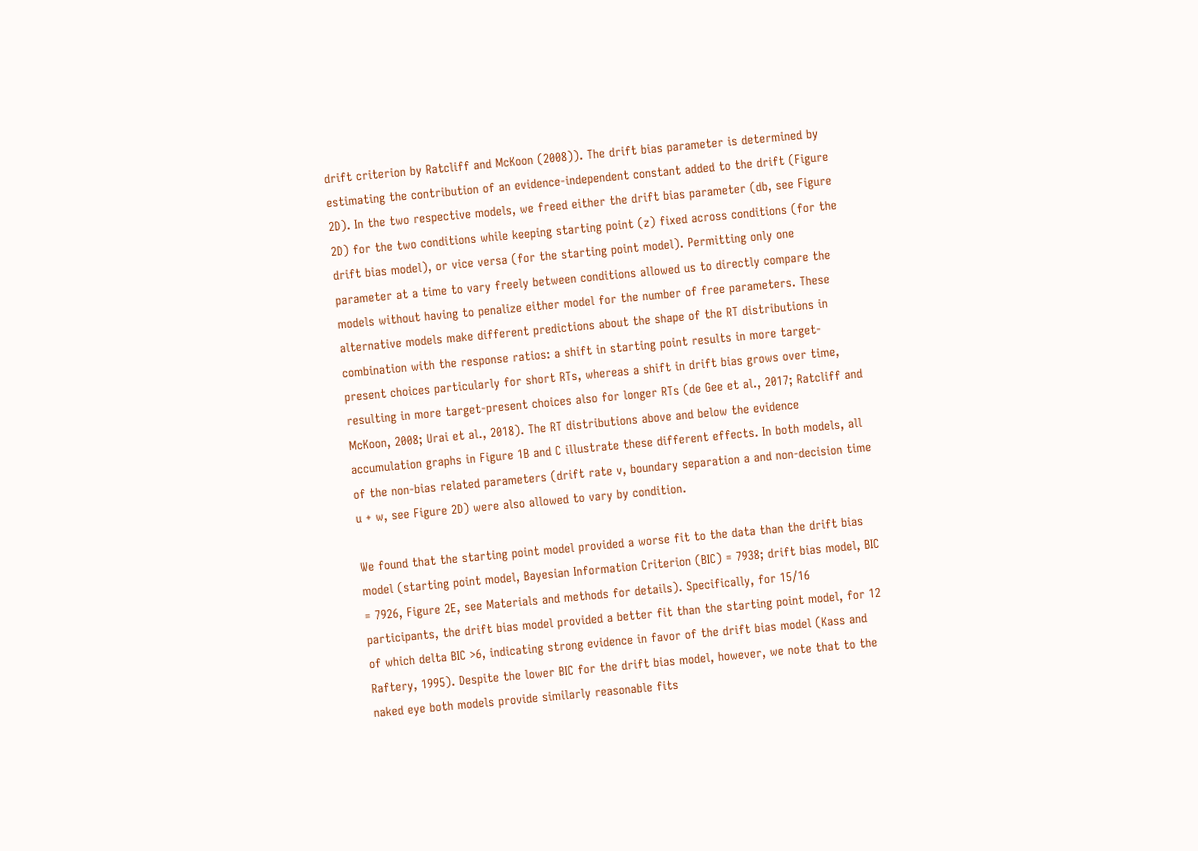drift criterion by Ratcliff and McKoon (2008)). The drift bias parameter is determined by estimating the contribution of an evidence-independent constant added to the drift (Figure 2D). In the two respective models, we freed either the drift bias parameter (db, see Figure 2D) for the two conditions while keeping starting point (z) fixed across conditions (for the drift bias model), or vice versa (for the starting point model). Permitting only one parameter at a time to vary freely between conditions allowed us to directly compare the models without having to penalize either model for the number of free parameters. These alternative models make different predictions about the shape of the RT distributions in combination with the response ratios: a shift in starting point results in more target-present choices particularly for short RTs, whereas a shift in drift bias grows over time, resulting in more target-present choices also for longer RTs (de Gee et al., 2017; Ratcliff and McKoon, 2008; Urai et al., 2018). The RT distributions above and below the evidence accumulation graphs in Figure 1B and C illustrate these different effects. In both models, all of the non-bias related parameters (drift rate v, boundary separation a and non-decision time u + w, see Figure 2D) were also allowed to vary by condition.

We found that the starting point model provided a worse fit to the data than the drift bias model (starting point model, Bayesian Information Criterion (BIC) = 7938; drift bias model, BIC = 7926, Figure 2E, see Materials and methods for details). Specifically, for 15/16 participants, the drift bias model provided a better fit than the starting point model, for 12 of which delta BIC >6, indicating strong evidence in favor of the drift bias model (Kass and Raftery, 1995). Despite the lower BIC for the drift bias model, however, we note that to the naked eye both models provide similarly reasonable fits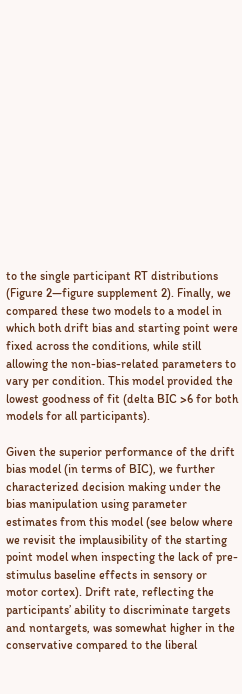to the single participant RT distributions (Figure 2—figure supplement 2). Finally, we compared these two models to a model in which both drift bias and starting point were fixed across the conditions, while still allowing the non-bias-related parameters to vary per condition. This model provided the lowest goodness of fit (delta BIC >6 for both models for all participants).

Given the superior performance of the drift bias model (in terms of BIC), we further characterized decision making under the bias manipulation using parameter estimates from this model (see below where we revisit the implausibility of the starting point model when inspecting the lack of pre-stimulus baseline effects in sensory or motor cortex). Drift rate, reflecting the participants’ ability to discriminate targets and nontargets, was somewhat higher in the conservative compared to the liberal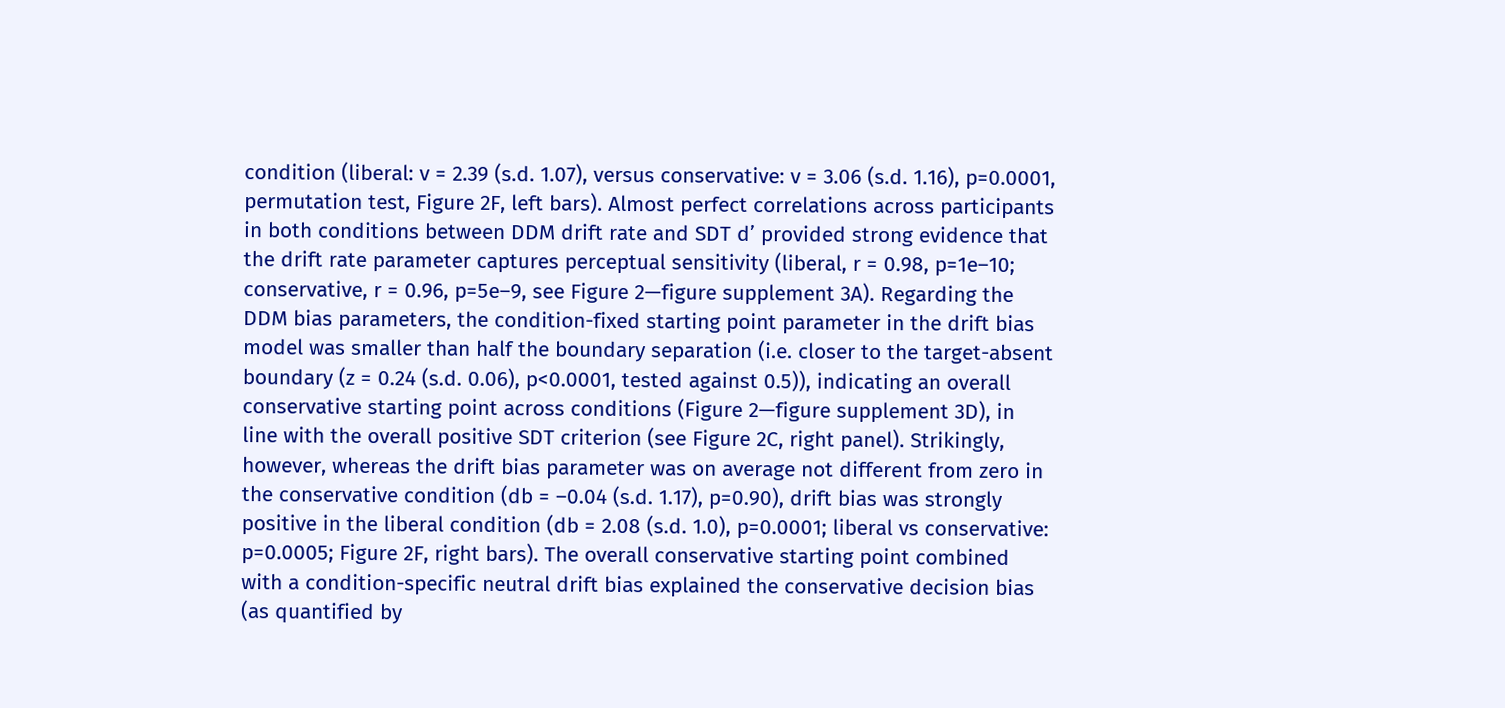condition (liberal: v = 2.39 (s.d. 1.07), versus conservative: v = 3.06 (s.d. 1.16), p=0.0001, permutation test, Figure 2F, left bars). Almost perfect correlations across participants in both conditions between DDM drift rate and SDT d’ provided strong evidence that the drift rate parameter captures perceptual sensitivity (liberal, r = 0.98, p=1e–10; conservative, r = 0.96, p=5e–9, see Figure 2—figure supplement 3A). Regarding the DDM bias parameters, the condition-fixed starting point parameter in the drift bias model was smaller than half the boundary separation (i.e. closer to the target-absent boundary (z = 0.24 (s.d. 0.06), p<0.0001, tested against 0.5)), indicating an overall conservative starting point across conditions (Figure 2—figure supplement 3D), in line with the overall positive SDT criterion (see Figure 2C, right panel). Strikingly, however, whereas the drift bias parameter was on average not different from zero in the conservative condition (db = –0.04 (s.d. 1.17), p=0.90), drift bias was strongly positive in the liberal condition (db = 2.08 (s.d. 1.0), p=0.0001; liberal vs conservative: p=0.0005; Figure 2F, right bars). The overall conservative starting point combined with a condition-specific neutral drift bias explained the conservative decision bias (as quantified by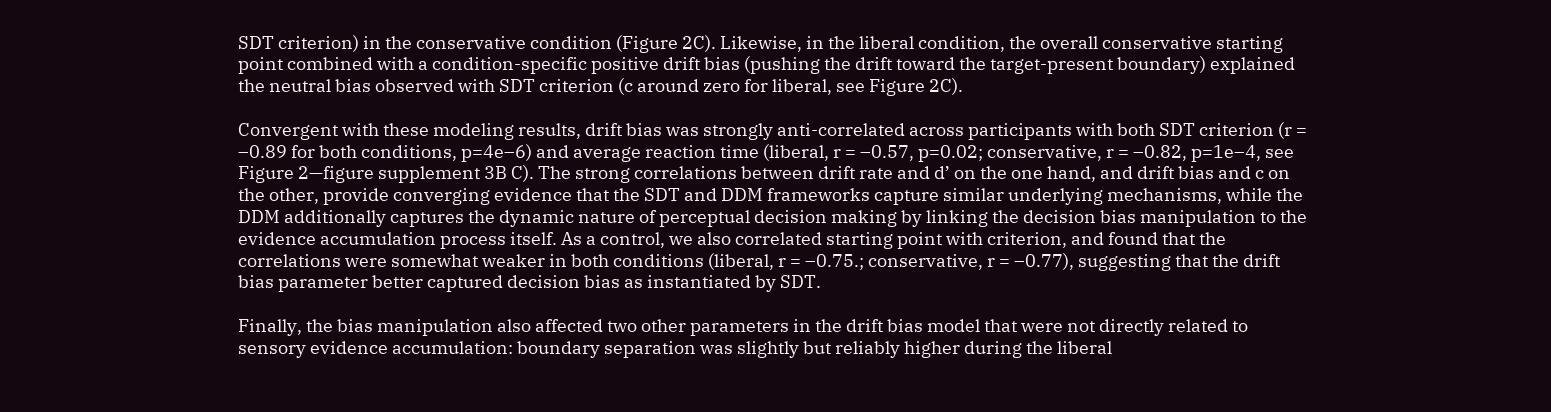SDT criterion) in the conservative condition (Figure 2C). Likewise, in the liberal condition, the overall conservative starting point combined with a condition-specific positive drift bias (pushing the drift toward the target-present boundary) explained the neutral bias observed with SDT criterion (c around zero for liberal, see Figure 2C).

Convergent with these modeling results, drift bias was strongly anti-correlated across participants with both SDT criterion (r = –0.89 for both conditions, p=4e–6) and average reaction time (liberal, r = –0.57, p=0.02; conservative, r = –0.82, p=1e–4, see Figure 2—figure supplement 3B C). The strong correlations between drift rate and d’ on the one hand, and drift bias and c on the other, provide converging evidence that the SDT and DDM frameworks capture similar underlying mechanisms, while the DDM additionally captures the dynamic nature of perceptual decision making by linking the decision bias manipulation to the evidence accumulation process itself. As a control, we also correlated starting point with criterion, and found that the correlations were somewhat weaker in both conditions (liberal, r = –0.75.; conservative, r = –0.77), suggesting that the drift bias parameter better captured decision bias as instantiated by SDT.

Finally, the bias manipulation also affected two other parameters in the drift bias model that were not directly related to sensory evidence accumulation: boundary separation was slightly but reliably higher during the liberal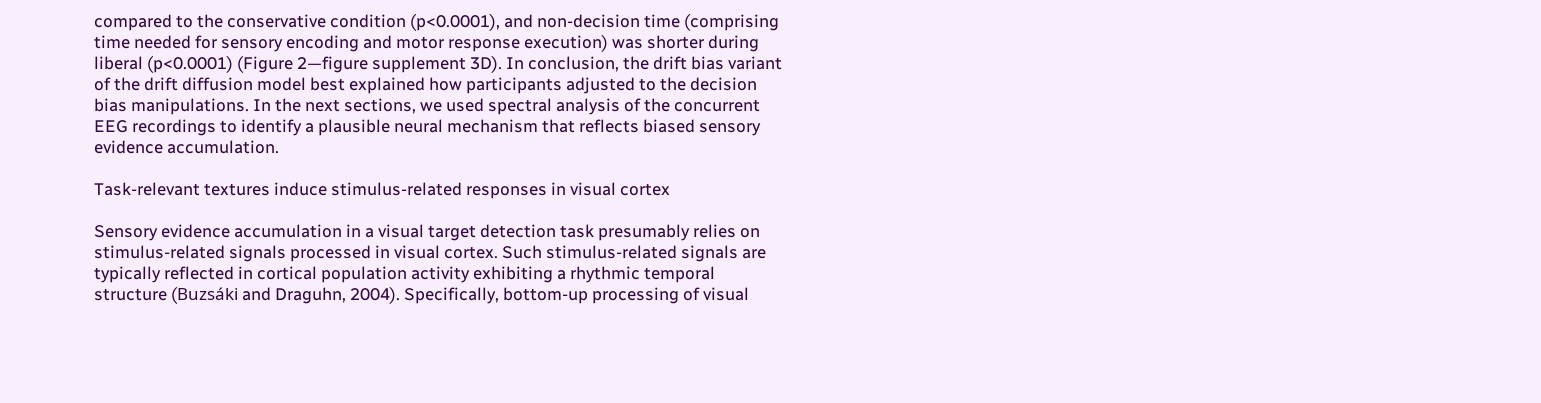compared to the conservative condition (p<0.0001), and non-decision time (comprising time needed for sensory encoding and motor response execution) was shorter during liberal (p<0.0001) (Figure 2—figure supplement 3D). In conclusion, the drift bias variant of the drift diffusion model best explained how participants adjusted to the decision bias manipulations. In the next sections, we used spectral analysis of the concurrent EEG recordings to identify a plausible neural mechanism that reflects biased sensory evidence accumulation.

Task-relevant textures induce stimulus-related responses in visual cortex

Sensory evidence accumulation in a visual target detection task presumably relies on stimulus-related signals processed in visual cortex. Such stimulus-related signals are typically reflected in cortical population activity exhibiting a rhythmic temporal structure (Buzsáki and Draguhn, 2004). Specifically, bottom-up processing of visual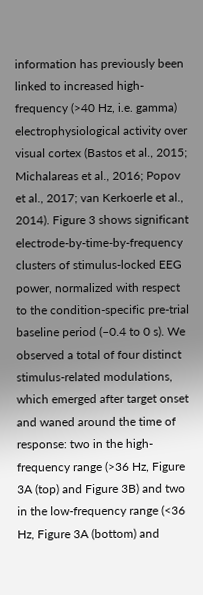information has previously been linked to increased high-frequency (>40 Hz, i.e. gamma) electrophysiological activity over visual cortex (Bastos et al., 2015; Michalareas et al., 2016; Popov et al., 2017; van Kerkoerle et al., 2014). Figure 3 shows significant electrode-by-time-by-frequency clusters of stimulus-locked EEG power, normalized with respect to the condition-specific pre-trial baseline period (–0.4 to 0 s). We observed a total of four distinct stimulus-related modulations, which emerged after target onset and waned around the time of response: two in the high-frequency range (>36 Hz, Figure 3A (top) and Figure 3B) and two in the low-frequency range (<36 Hz, Figure 3A (bottom) and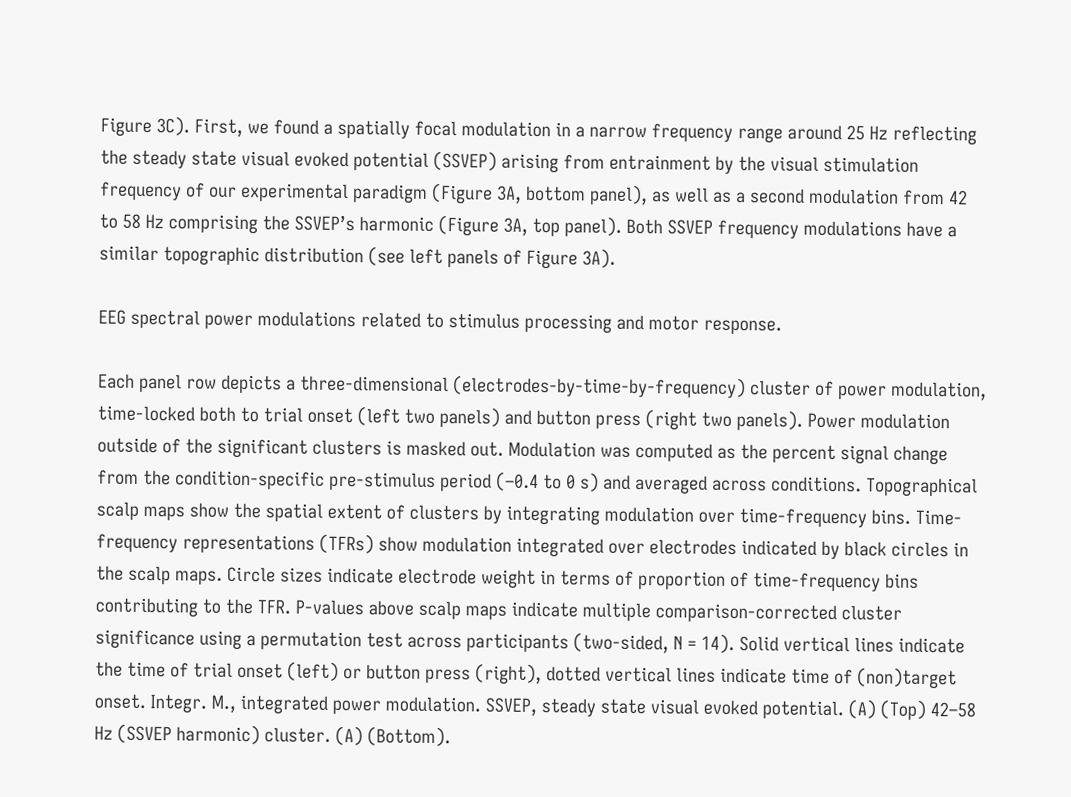Figure 3C). First, we found a spatially focal modulation in a narrow frequency range around 25 Hz reflecting the steady state visual evoked potential (SSVEP) arising from entrainment by the visual stimulation frequency of our experimental paradigm (Figure 3A, bottom panel), as well as a second modulation from 42 to 58 Hz comprising the SSVEP’s harmonic (Figure 3A, top panel). Both SSVEP frequency modulations have a similar topographic distribution (see left panels of Figure 3A).

EEG spectral power modulations related to stimulus processing and motor response.

Each panel row depicts a three-dimensional (electrodes-by-time-by-frequency) cluster of power modulation, time-locked both to trial onset (left two panels) and button press (right two panels). Power modulation outside of the significant clusters is masked out. Modulation was computed as the percent signal change from the condition-specific pre-stimulus period (–0.4 to 0 s) and averaged across conditions. Topographical scalp maps show the spatial extent of clusters by integrating modulation over time-frequency bins. Time-frequency representations (TFRs) show modulation integrated over electrodes indicated by black circles in the scalp maps. Circle sizes indicate electrode weight in terms of proportion of time-frequency bins contributing to the TFR. P-values above scalp maps indicate multiple comparison-corrected cluster significance using a permutation test across participants (two-sided, N = 14). Solid vertical lines indicate the time of trial onset (left) or button press (right), dotted vertical lines indicate time of (non)target onset. Integr. M., integrated power modulation. SSVEP, steady state visual evoked potential. (A) (Top) 42–58 Hz (SSVEP harmonic) cluster. (A) (Bottom).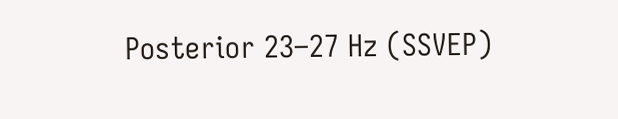Posterior 23–27 Hz (SSVEP)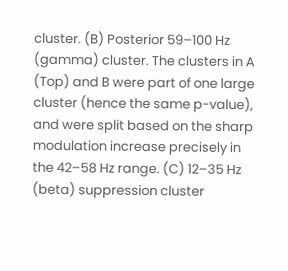cluster. (B) Posterior 59–100 Hz (gamma) cluster. The clusters in A (Top) and B were part of one large cluster (hence the same p-value), and were split based on the sharp modulation increase precisely in the 42–58 Hz range. (C) 12–35 Hz (beta) suppression cluster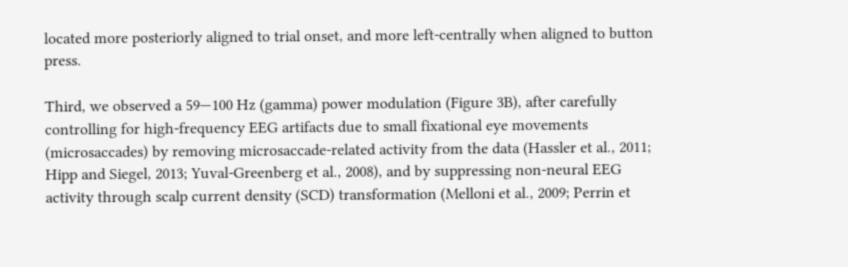located more posteriorly aligned to trial onset, and more left-centrally when aligned to button press.

Third, we observed a 59—100 Hz (gamma) power modulation (Figure 3B), after carefully controlling for high-frequency EEG artifacts due to small fixational eye movements (microsaccades) by removing microsaccade-related activity from the data (Hassler et al., 2011; Hipp and Siegel, 2013; Yuval-Greenberg et al., 2008), and by suppressing non-neural EEG activity through scalp current density (SCD) transformation (Melloni et al., 2009; Perrin et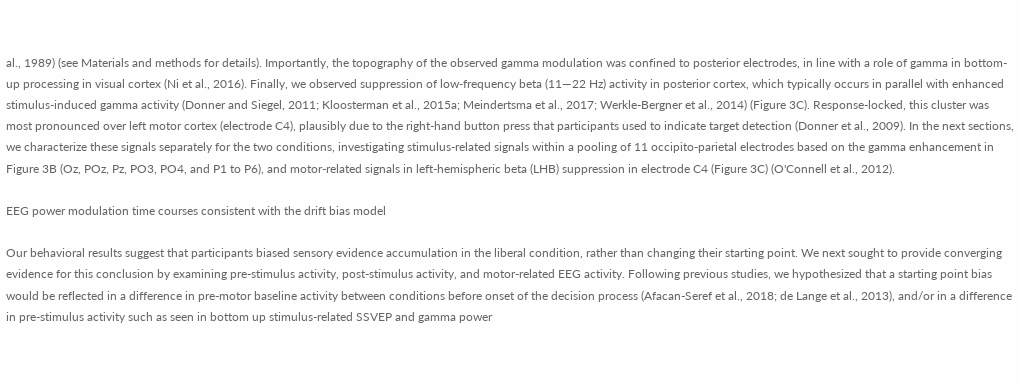al., 1989) (see Materials and methods for details). Importantly, the topography of the observed gamma modulation was confined to posterior electrodes, in line with a role of gamma in bottom-up processing in visual cortex (Ni et al., 2016). Finally, we observed suppression of low-frequency beta (11—22 Hz) activity in posterior cortex, which typically occurs in parallel with enhanced stimulus-induced gamma activity (Donner and Siegel, 2011; Kloosterman et al., 2015a; Meindertsma et al., 2017; Werkle-Bergner et al., 2014) (Figure 3C). Response-locked, this cluster was most pronounced over left motor cortex (electrode C4), plausibly due to the right-hand button press that participants used to indicate target detection (Donner et al., 2009). In the next sections, we characterize these signals separately for the two conditions, investigating stimulus-related signals within a pooling of 11 occipito-parietal electrodes based on the gamma enhancement in Figure 3B (Oz, POz, Pz, PO3, PO4, and P1 to P6), and motor-related signals in left-hemispheric beta (LHB) suppression in electrode C4 (Figure 3C) (O'Connell et al., 2012).

EEG power modulation time courses consistent with the drift bias model

Our behavioral results suggest that participants biased sensory evidence accumulation in the liberal condition, rather than changing their starting point. We next sought to provide converging evidence for this conclusion by examining pre-stimulus activity, post-stimulus activity, and motor-related EEG activity. Following previous studies, we hypothesized that a starting point bias would be reflected in a difference in pre-motor baseline activity between conditions before onset of the decision process (Afacan-Seref et al., 2018; de Lange et al., 2013), and/or in a difference in pre-stimulus activity such as seen in bottom up stimulus-related SSVEP and gamma power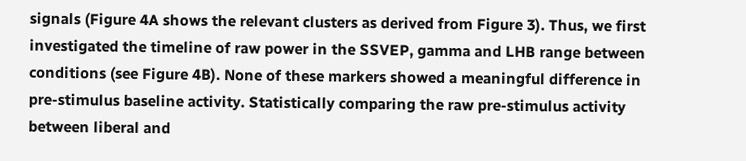signals (Figure 4A shows the relevant clusters as derived from Figure 3). Thus, we first investigated the timeline of raw power in the SSVEP, gamma and LHB range between conditions (see Figure 4B). None of these markers showed a meaningful difference in pre-stimulus baseline activity. Statistically comparing the raw pre-stimulus activity between liberal and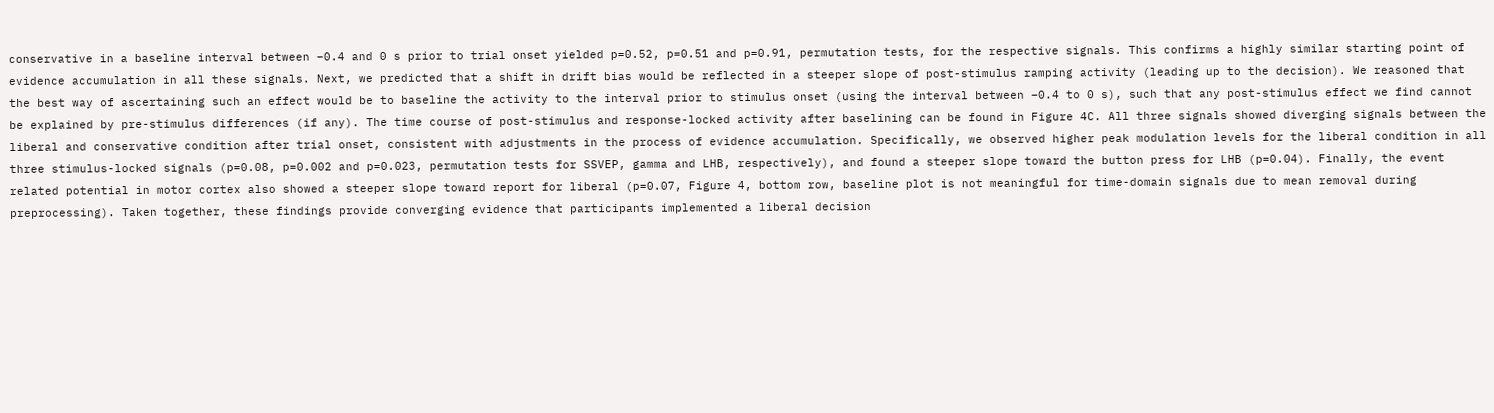conservative in a baseline interval between –0.4 and 0 s prior to trial onset yielded p=0.52, p=0.51 and p=0.91, permutation tests, for the respective signals. This confirms a highly similar starting point of evidence accumulation in all these signals. Next, we predicted that a shift in drift bias would be reflected in a steeper slope of post-stimulus ramping activity (leading up to the decision). We reasoned that the best way of ascertaining such an effect would be to baseline the activity to the interval prior to stimulus onset (using the interval between –0.4 to 0 s), such that any post-stimulus effect we find cannot be explained by pre-stimulus differences (if any). The time course of post-stimulus and response-locked activity after baselining can be found in Figure 4C. All three signals showed diverging signals between the liberal and conservative condition after trial onset, consistent with adjustments in the process of evidence accumulation. Specifically, we observed higher peak modulation levels for the liberal condition in all three stimulus-locked signals (p=0.08, p=0.002 and p=0.023, permutation tests for SSVEP, gamma and LHB, respectively), and found a steeper slope toward the button press for LHB (p=0.04). Finally, the event related potential in motor cortex also showed a steeper slope toward report for liberal (p=0.07, Figure 4, bottom row, baseline plot is not meaningful for time-domain signals due to mean removal during preprocessing). Taken together, these findings provide converging evidence that participants implemented a liberal decision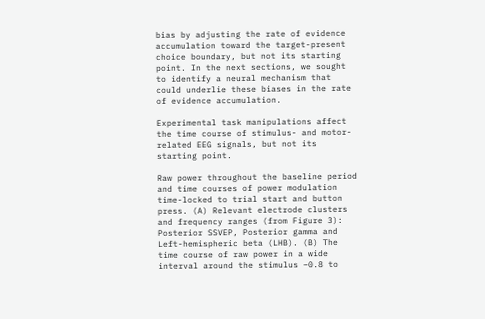bias by adjusting the rate of evidence accumulation toward the target-present choice boundary, but not its starting point. In the next sections, we sought to identify a neural mechanism that could underlie these biases in the rate of evidence accumulation.

Experimental task manipulations affect the time course of stimulus- and motor-related EEG signals, but not its starting point.

Raw power throughout the baseline period and time courses of power modulation time-locked to trial start and button press. (A) Relevant electrode clusters and frequency ranges (from Figure 3): Posterior SSVEP, Posterior gamma and Left-hemispheric beta (LHB). (B) The time course of raw power in a wide interval around the stimulus –0.8 to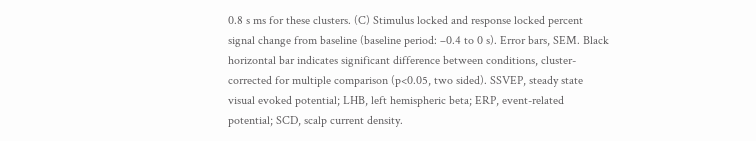0.8 s ms for these clusters. (C) Stimulus locked and response locked percent signal change from baseline (baseline period: –0.4 to 0 s). Error bars, SEM. Black horizontal bar indicates significant difference between conditions, cluster-corrected for multiple comparison (p<0.05, two sided). SSVEP, steady state visual evoked potential; LHB, left hemispheric beta; ERP, event-related potential; SCD, scalp current density.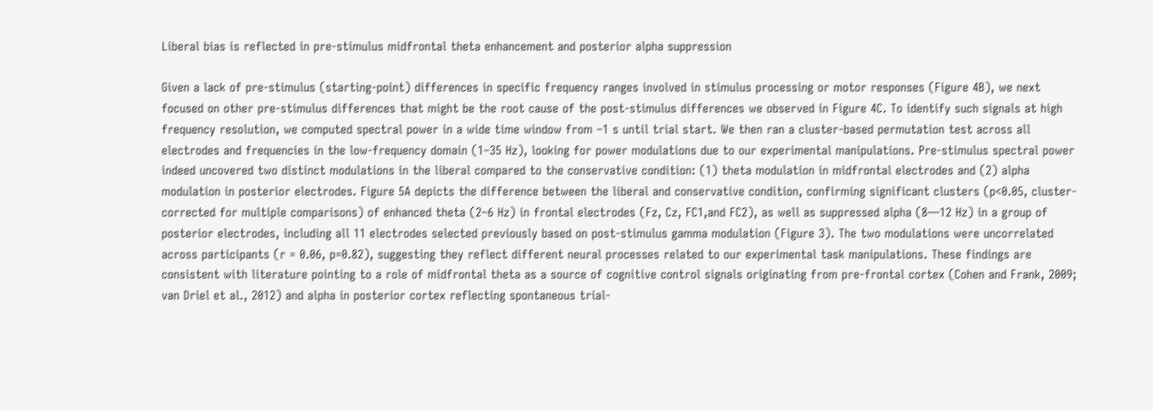Liberal bias is reflected in pre-stimulus midfrontal theta enhancement and posterior alpha suppression

Given a lack of pre-stimulus (starting-point) differences in specific frequency ranges involved in stimulus processing or motor responses (Figure 4B), we next focused on other pre-stimulus differences that might be the root cause of the post-stimulus differences we observed in Figure 4C. To identify such signals at high frequency resolution, we computed spectral power in a wide time window from –1 s until trial start. We then ran a cluster-based permutation test across all electrodes and frequencies in the low-frequency domain (1–35 Hz), looking for power modulations due to our experimental manipulations. Pre-stimulus spectral power indeed uncovered two distinct modulations in the liberal compared to the conservative condition: (1) theta modulation in midfrontal electrodes and (2) alpha modulation in posterior electrodes. Figure 5A depicts the difference between the liberal and conservative condition, confirming significant clusters (p<0.05, cluster-corrected for multiple comparisons) of enhanced theta (2–6 Hz) in frontal electrodes (Fz, Cz, FC1,and FC2), as well as suppressed alpha (8—12 Hz) in a group of posterior electrodes, including all 11 electrodes selected previously based on post-stimulus gamma modulation (Figure 3). The two modulations were uncorrelated across participants (r = 0.06, p=0.82), suggesting they reflect different neural processes related to our experimental task manipulations. These findings are consistent with literature pointing to a role of midfrontal theta as a source of cognitive control signals originating from pre-frontal cortex (Cohen and Frank, 2009; van Driel et al., 2012) and alpha in posterior cortex reflecting spontaneous trial-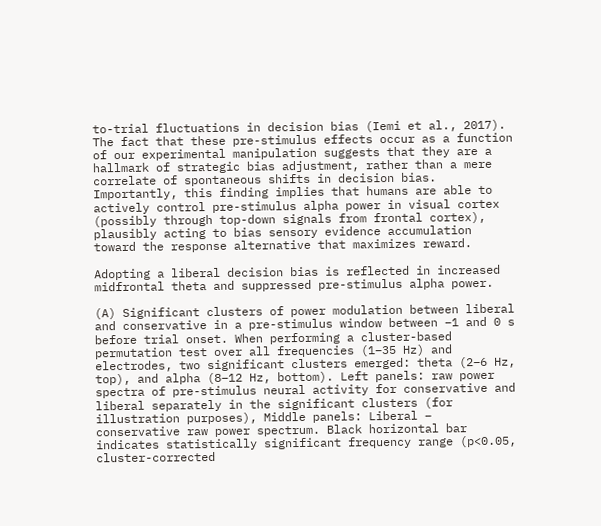to-trial fluctuations in decision bias (Iemi et al., 2017). The fact that these pre-stimulus effects occur as a function of our experimental manipulation suggests that they are a hallmark of strategic bias adjustment, rather than a mere correlate of spontaneous shifts in decision bias. Importantly, this finding implies that humans are able to actively control pre-stimulus alpha power in visual cortex (possibly through top-down signals from frontal cortex), plausibly acting to bias sensory evidence accumulation toward the response alternative that maximizes reward.

Adopting a liberal decision bias is reflected in increased midfrontal theta and suppressed pre-stimulus alpha power.

(A) Significant clusters of power modulation between liberal and conservative in a pre-stimulus window between −1 and 0 s before trial onset. When performing a cluster-based permutation test over all frequencies (1–35 Hz) and electrodes, two significant clusters emerged: theta (2–6 Hz, top), and alpha (8–12 Hz, bottom). Left panels: raw power spectra of pre-stimulus neural activity for conservative and liberal separately in the significant clusters (for illustration purposes), Middle panels: Liberal – conservative raw power spectrum. Black horizontal bar indicates statistically significant frequency range (p<0.05, cluster-corrected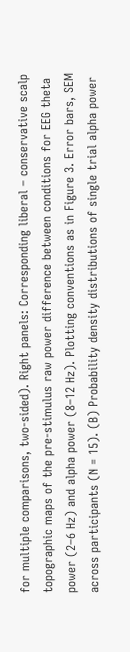for multiple comparisons, two-sided). Right panels: Corresponding liberal – conservative scalp topographic maps of the pre-stimulus raw power difference between conditions for EEG theta power (2–6 Hz) and alpha power (8–12 Hz). Plotting conventions as in Figure 3. Error bars, SEM across participants (N = 15). (B) Probability density distributions of single trial alpha power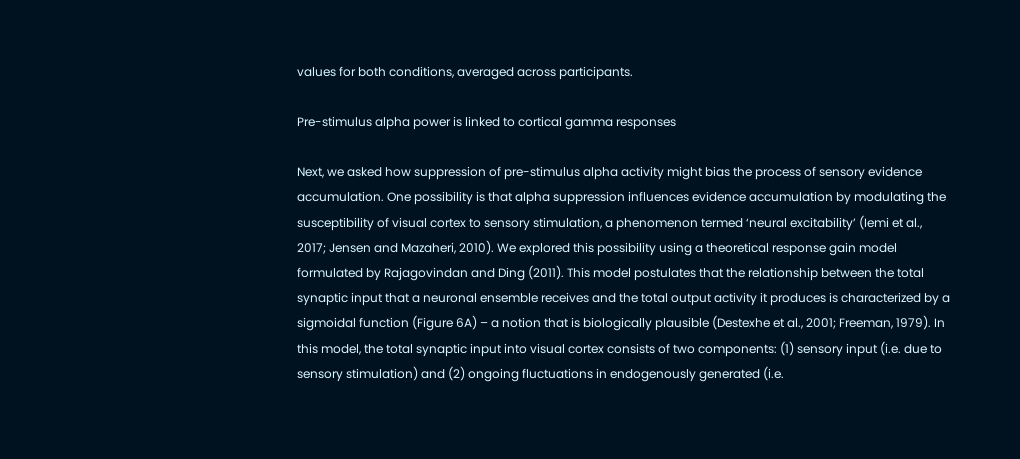values for both conditions, averaged across participants.

Pre-stimulus alpha power is linked to cortical gamma responses

Next, we asked how suppression of pre-stimulus alpha activity might bias the process of sensory evidence accumulation. One possibility is that alpha suppression influences evidence accumulation by modulating the susceptibility of visual cortex to sensory stimulation, a phenomenon termed ‘neural excitability’ (Iemi et al., 2017; Jensen and Mazaheri, 2010). We explored this possibility using a theoretical response gain model formulated by Rajagovindan and Ding (2011). This model postulates that the relationship between the total synaptic input that a neuronal ensemble receives and the total output activity it produces is characterized by a sigmoidal function (Figure 6A) – a notion that is biologically plausible (Destexhe et al., 2001; Freeman, 1979). In this model, the total synaptic input into visual cortex consists of two components: (1) sensory input (i.e. due to sensory stimulation) and (2) ongoing fluctuations in endogenously generated (i.e.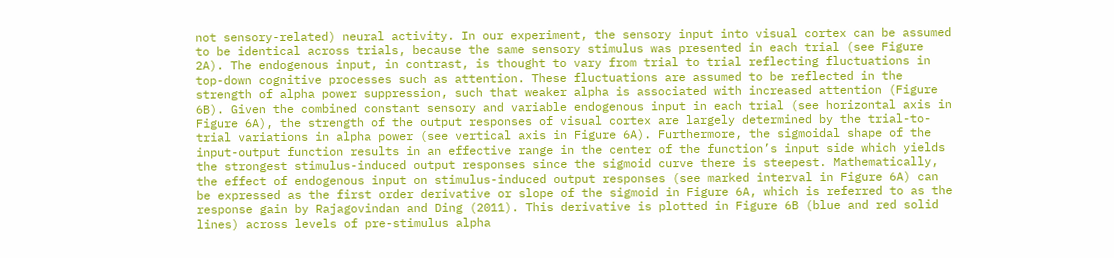not sensory-related) neural activity. In our experiment, the sensory input into visual cortex can be assumed to be identical across trials, because the same sensory stimulus was presented in each trial (see Figure 2A). The endogenous input, in contrast, is thought to vary from trial to trial reflecting fluctuations in top-down cognitive processes such as attention. These fluctuations are assumed to be reflected in the strength of alpha power suppression, such that weaker alpha is associated with increased attention (Figure 6B). Given the combined constant sensory and variable endogenous input in each trial (see horizontal axis in Figure 6A), the strength of the output responses of visual cortex are largely determined by the trial-to-trial variations in alpha power (see vertical axis in Figure 6A). Furthermore, the sigmoidal shape of the input-output function results in an effective range in the center of the function’s input side which yields the strongest stimulus-induced output responses since the sigmoid curve there is steepest. Mathematically, the effect of endogenous input on stimulus-induced output responses (see marked interval in Figure 6A) can be expressed as the first order derivative or slope of the sigmoid in Figure 6A, which is referred to as the response gain by Rajagovindan and Ding (2011). This derivative is plotted in Figure 6B (blue and red solid lines) across levels of pre-stimulus alpha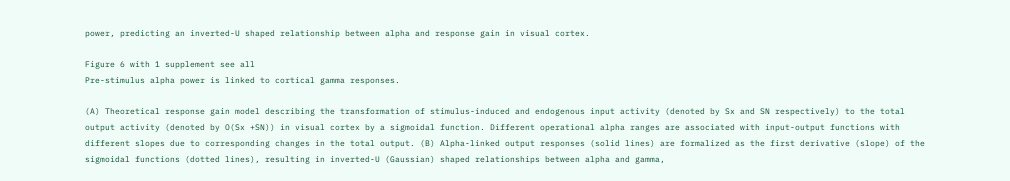power, predicting an inverted-U shaped relationship between alpha and response gain in visual cortex.

Figure 6 with 1 supplement see all
Pre-stimulus alpha power is linked to cortical gamma responses.

(A) Theoretical response gain model describing the transformation of stimulus-induced and endogenous input activity (denoted by Sx and SN respectively) to the total output activity (denoted by O(Sx +SN)) in visual cortex by a sigmoidal function. Different operational alpha ranges are associated with input-output functions with different slopes due to corresponding changes in the total output. (B) Alpha-linked output responses (solid lines) are formalized as the first derivative (slope) of the sigmoidal functions (dotted lines), resulting in inverted-U (Gaussian) shaped relationships between alpha and gamma,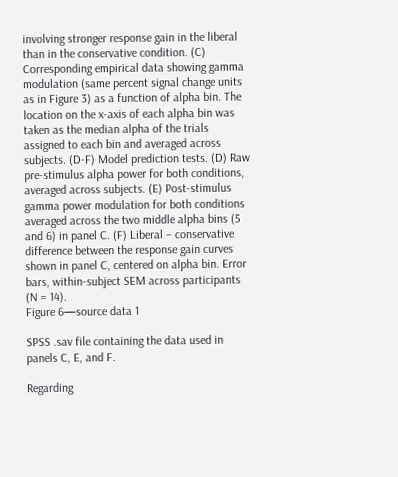involving stronger response gain in the liberal than in the conservative condition. (C) Corresponding empirical data showing gamma modulation (same percent signal change units as in Figure 3) as a function of alpha bin. The location on the x-axis of each alpha bin was taken as the median alpha of the trials assigned to each bin and averaged across subjects. (D-F) Model prediction tests. (D) Raw pre-stimulus alpha power for both conditions, averaged across subjects. (E) Post-stimulus gamma power modulation for both conditions averaged across the two middle alpha bins (5 and 6) in panel C. (F) Liberal – conservative difference between the response gain curves shown in panel C, centered on alpha bin. Error bars, within-subject SEM across participants (N = 14).
Figure 6—source data 1

SPSS .sav file containing the data used in panels C, E, and F.

Regarding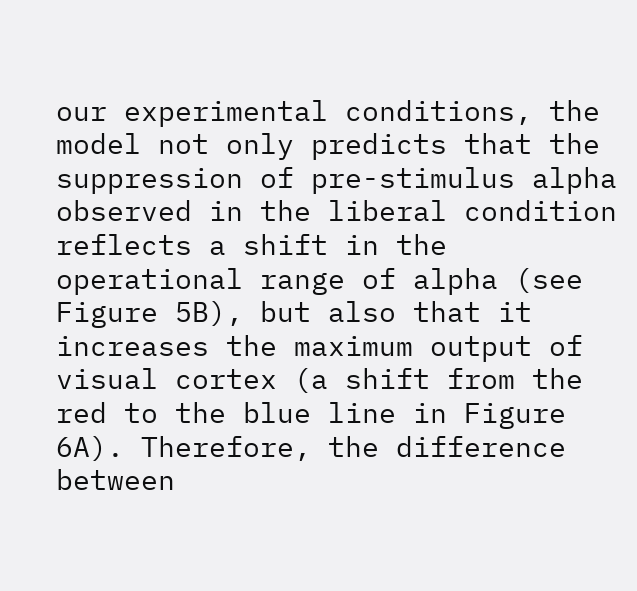our experimental conditions, the model not only predicts that the suppression of pre-stimulus alpha observed in the liberal condition reflects a shift in the operational range of alpha (see Figure 5B), but also that it increases the maximum output of visual cortex (a shift from the red to the blue line in Figure 6A). Therefore, the difference between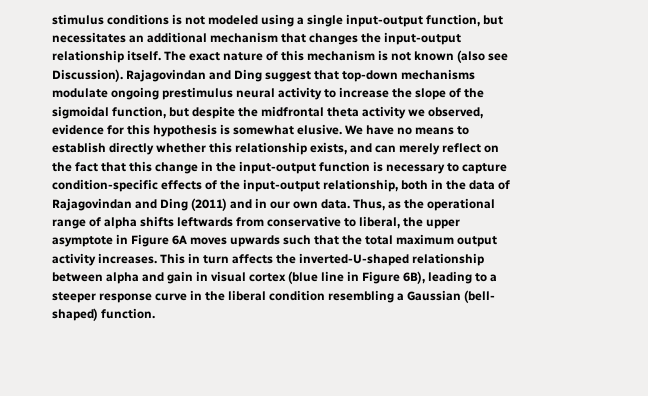stimulus conditions is not modeled using a single input-output function, but necessitates an additional mechanism that changes the input-output relationship itself. The exact nature of this mechanism is not known (also see Discussion). Rajagovindan and Ding suggest that top-down mechanisms modulate ongoing prestimulus neural activity to increase the slope of the sigmoidal function, but despite the midfrontal theta activity we observed, evidence for this hypothesis is somewhat elusive. We have no means to establish directly whether this relationship exists, and can merely reflect on the fact that this change in the input-output function is necessary to capture condition-specific effects of the input-output relationship, both in the data of Rajagovindan and Ding (2011) and in our own data. Thus, as the operational range of alpha shifts leftwards from conservative to liberal, the upper asymptote in Figure 6A moves upwards such that the total maximum output activity increases. This in turn affects the inverted-U-shaped relationship between alpha and gain in visual cortex (blue line in Figure 6B), leading to a steeper response curve in the liberal condition resembling a Gaussian (bell-shaped) function.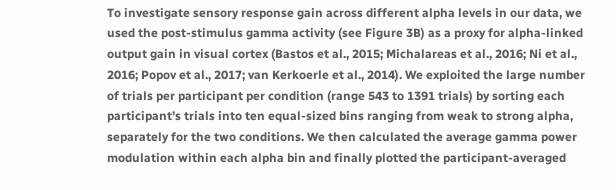To investigate sensory response gain across different alpha levels in our data, we used the post-stimulus gamma activity (see Figure 3B) as a proxy for alpha-linked output gain in visual cortex (Bastos et al., 2015; Michalareas et al., 2016; Ni et al., 2016; Popov et al., 2017; van Kerkoerle et al., 2014). We exploited the large number of trials per participant per condition (range 543 to 1391 trials) by sorting each participant’s trials into ten equal-sized bins ranging from weak to strong alpha, separately for the two conditions. We then calculated the average gamma power modulation within each alpha bin and finally plotted the participant-averaged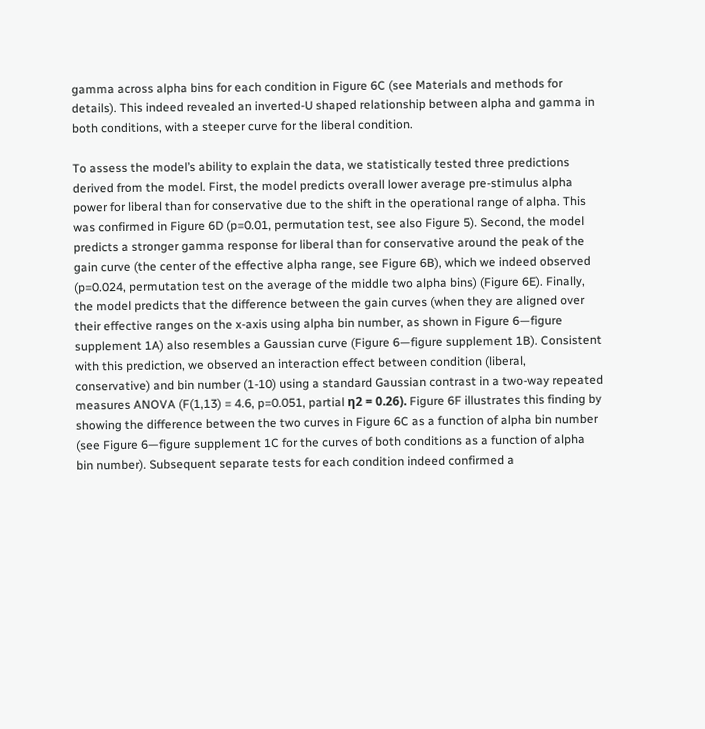gamma across alpha bins for each condition in Figure 6C (see Materials and methods for details). This indeed revealed an inverted-U shaped relationship between alpha and gamma in both conditions, with a steeper curve for the liberal condition.

To assess the model’s ability to explain the data, we statistically tested three predictions derived from the model. First, the model predicts overall lower average pre-stimulus alpha power for liberal than for conservative due to the shift in the operational range of alpha. This was confirmed in Figure 6D (p=0.01, permutation test, see also Figure 5). Second, the model predicts a stronger gamma response for liberal than for conservative around the peak of the gain curve (the center of the effective alpha range, see Figure 6B), which we indeed observed (p=0.024, permutation test on the average of the middle two alpha bins) (Figure 6E). Finally, the model predicts that the difference between the gain curves (when they are aligned over their effective ranges on the x-axis using alpha bin number, as shown in Figure 6—figure supplement 1A) also resembles a Gaussian curve (Figure 6—figure supplement 1B). Consistent with this prediction, we observed an interaction effect between condition (liberal, conservative) and bin number (1-10) using a standard Gaussian contrast in a two-way repeated measures ANOVA (F(1,13) = 4.6, p=0.051, partial η2 = 0.26). Figure 6F illustrates this finding by showing the difference between the two curves in Figure 6C as a function of alpha bin number (see Figure 6—figure supplement 1C for the curves of both conditions as a function of alpha bin number). Subsequent separate tests for each condition indeed confirmed a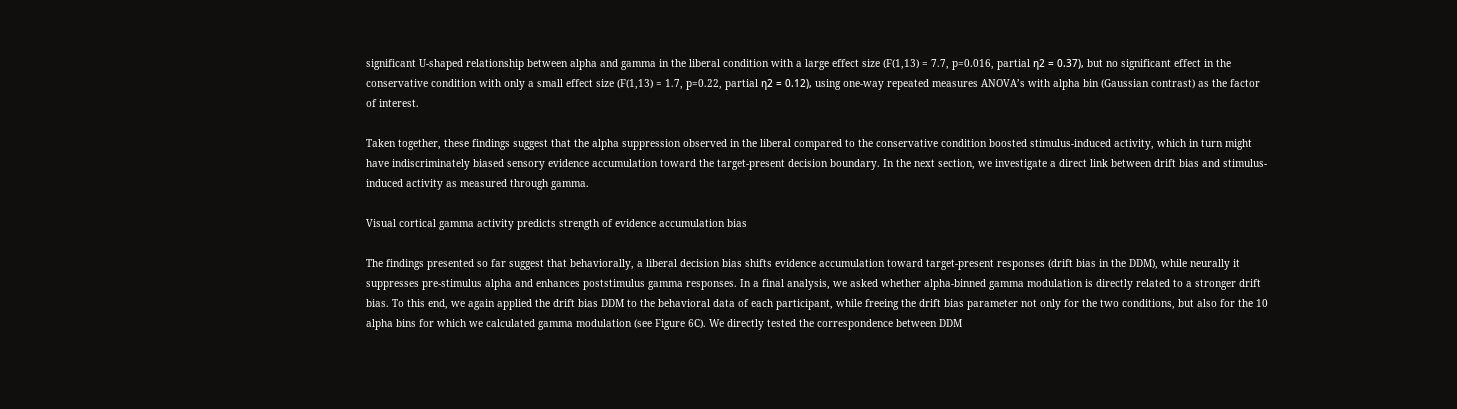significant U-shaped relationship between alpha and gamma in the liberal condition with a large effect size (F(1,13) = 7.7, p=0.016, partial η2 = 0.37), but no significant effect in the conservative condition with only a small effect size (F(1,13) = 1.7, p=0.22, partial η2 = 0.12), using one-way repeated measures ANOVA’s with alpha bin (Gaussian contrast) as the factor of interest.

Taken together, these findings suggest that the alpha suppression observed in the liberal compared to the conservative condition boosted stimulus-induced activity, which in turn might have indiscriminately biased sensory evidence accumulation toward the target-present decision boundary. In the next section, we investigate a direct link between drift bias and stimulus-induced activity as measured through gamma.

Visual cortical gamma activity predicts strength of evidence accumulation bias

The findings presented so far suggest that behaviorally, a liberal decision bias shifts evidence accumulation toward target-present responses (drift bias in the DDM), while neurally it suppresses pre-stimulus alpha and enhances poststimulus gamma responses. In a final analysis, we asked whether alpha-binned gamma modulation is directly related to a stronger drift bias. To this end, we again applied the drift bias DDM to the behavioral data of each participant, while freeing the drift bias parameter not only for the two conditions, but also for the 10 alpha bins for which we calculated gamma modulation (see Figure 6C). We directly tested the correspondence between DDM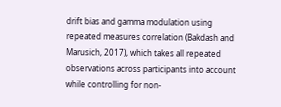drift bias and gamma modulation using repeated measures correlation (Bakdash and Marusich, 2017), which takes all repeated observations across participants into account while controlling for non-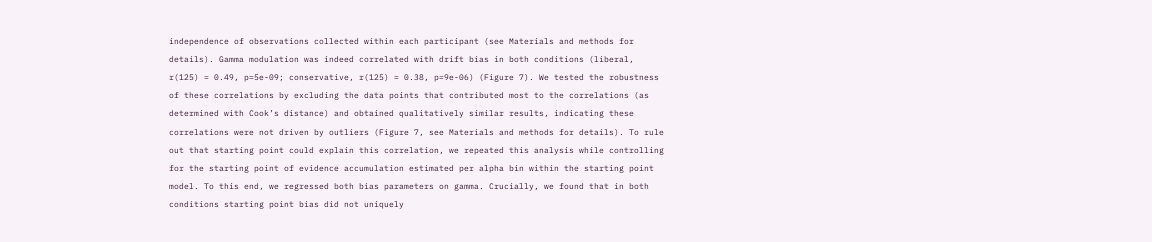independence of observations collected within each participant (see Materials and methods for details). Gamma modulation was indeed correlated with drift bias in both conditions (liberal, r(125) = 0.49, p=5e-09; conservative, r(125) = 0.38, p=9e-06) (Figure 7). We tested the robustness of these correlations by excluding the data points that contributed most to the correlations (as determined with Cook’s distance) and obtained qualitatively similar results, indicating these correlations were not driven by outliers (Figure 7, see Materials and methods for details). To rule out that starting point could explain this correlation, we repeated this analysis while controlling for the starting point of evidence accumulation estimated per alpha bin within the starting point model. To this end, we regressed both bias parameters on gamma. Crucially, we found that in both conditions starting point bias did not uniquely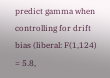predict gamma when controlling for drift bias (liberal: F(1,124) = 5.8,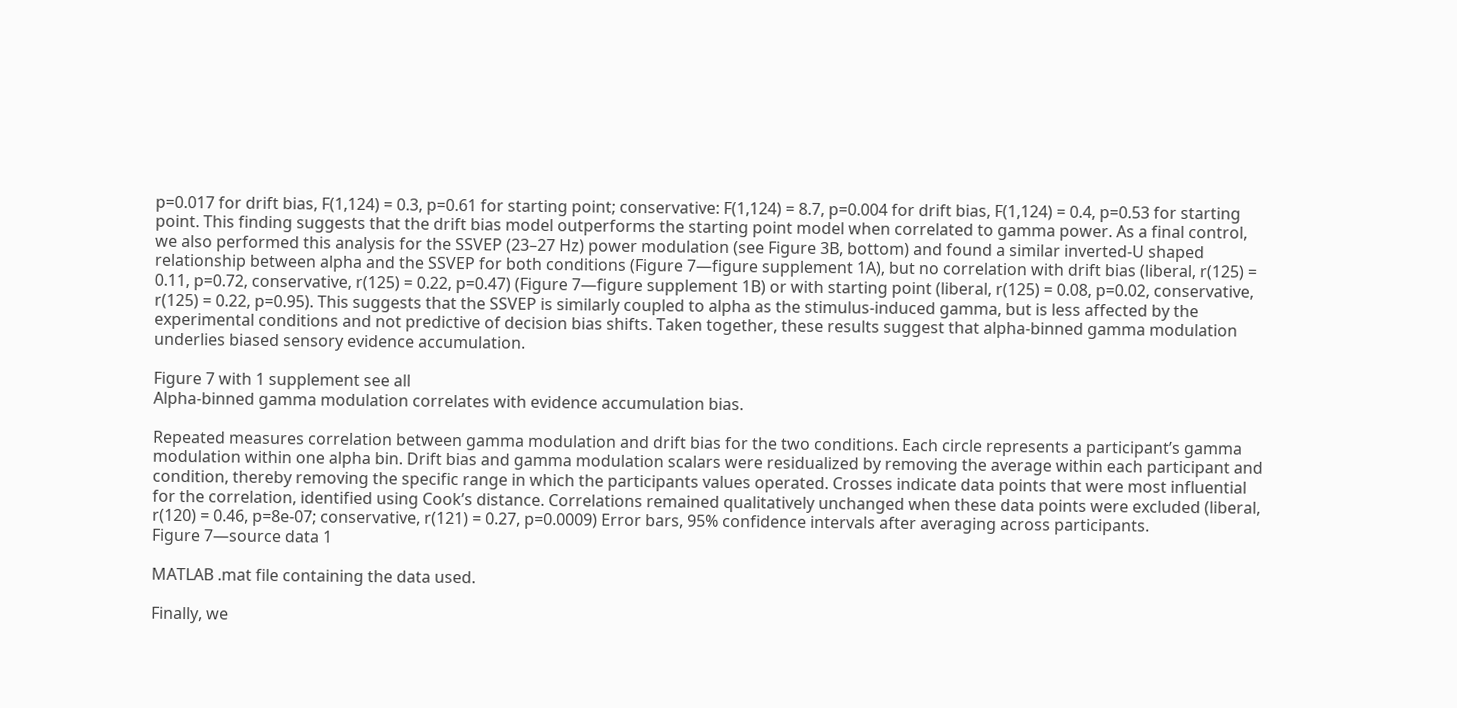p=0.017 for drift bias, F(1,124) = 0.3, p=0.61 for starting point; conservative: F(1,124) = 8.7, p=0.004 for drift bias, F(1,124) = 0.4, p=0.53 for starting point. This finding suggests that the drift bias model outperforms the starting point model when correlated to gamma power. As a final control, we also performed this analysis for the SSVEP (23–27 Hz) power modulation (see Figure 3B, bottom) and found a similar inverted-U shaped relationship between alpha and the SSVEP for both conditions (Figure 7—figure supplement 1A), but no correlation with drift bias (liberal, r(125) = 0.11, p=0.72, conservative, r(125) = 0.22, p=0.47) (Figure 7—figure supplement 1B) or with starting point (liberal, r(125) = 0.08, p=0.02, conservative, r(125) = 0.22, p=0.95). This suggests that the SSVEP is similarly coupled to alpha as the stimulus-induced gamma, but is less affected by the experimental conditions and not predictive of decision bias shifts. Taken together, these results suggest that alpha-binned gamma modulation underlies biased sensory evidence accumulation.

Figure 7 with 1 supplement see all
Alpha-binned gamma modulation correlates with evidence accumulation bias.

Repeated measures correlation between gamma modulation and drift bias for the two conditions. Each circle represents a participant’s gamma modulation within one alpha bin. Drift bias and gamma modulation scalars were residualized by removing the average within each participant and condition, thereby removing the specific range in which the participants values operated. Crosses indicate data points that were most influential for the correlation, identified using Cook’s distance. Correlations remained qualitatively unchanged when these data points were excluded (liberal, r(120) = 0.46, p=8e-07; conservative, r(121) = 0.27, p=0.0009) Error bars, 95% confidence intervals after averaging across participants.
Figure 7—source data 1

MATLAB .mat file containing the data used.

Finally, we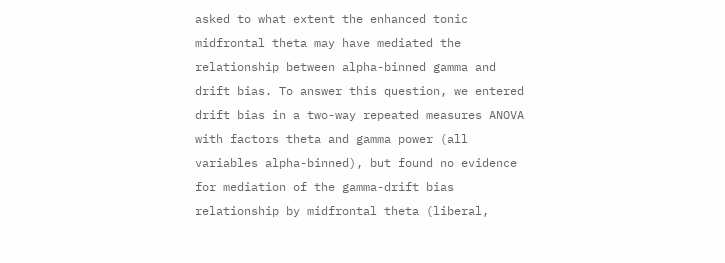asked to what extent the enhanced tonic midfrontal theta may have mediated the relationship between alpha-binned gamma and drift bias. To answer this question, we entered drift bias in a two-way repeated measures ANOVA with factors theta and gamma power (all variables alpha-binned), but found no evidence for mediation of the gamma-drift bias relationship by midfrontal theta (liberal,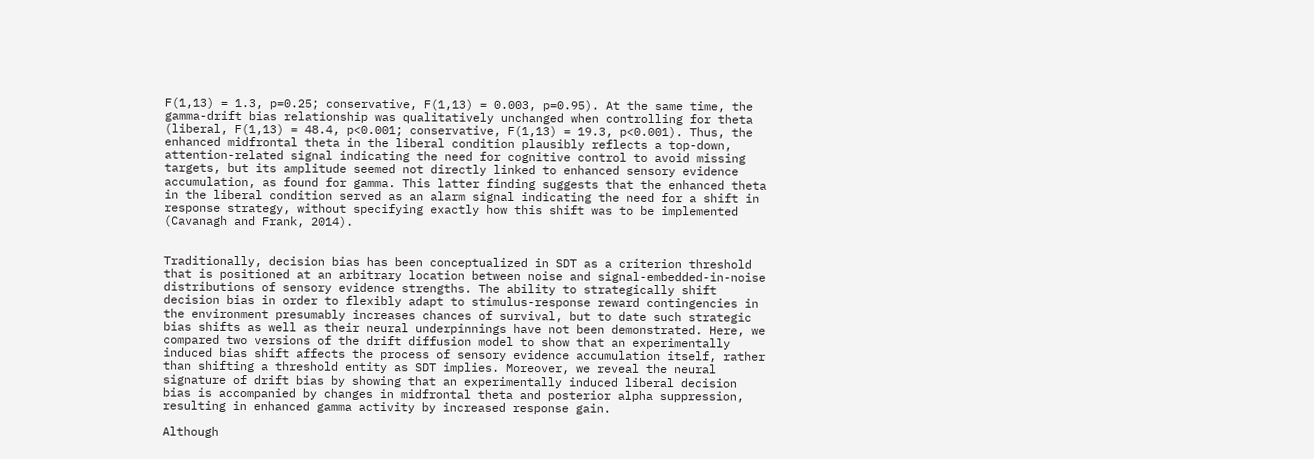F(1,13) = 1.3, p=0.25; conservative, F(1,13) = 0.003, p=0.95). At the same time, the gamma-drift bias relationship was qualitatively unchanged when controlling for theta (liberal, F(1,13) = 48.4, p<0.001; conservative, F(1,13) = 19.3, p<0.001). Thus, the enhanced midfrontal theta in the liberal condition plausibly reflects a top-down, attention-related signal indicating the need for cognitive control to avoid missing targets, but its amplitude seemed not directly linked to enhanced sensory evidence accumulation, as found for gamma. This latter finding suggests that the enhanced theta in the liberal condition served as an alarm signal indicating the need for a shift in response strategy, without specifying exactly how this shift was to be implemented (Cavanagh and Frank, 2014).


Traditionally, decision bias has been conceptualized in SDT as a criterion threshold that is positioned at an arbitrary location between noise and signal-embedded-in-noise distributions of sensory evidence strengths. The ability to strategically shift decision bias in order to flexibly adapt to stimulus-response reward contingencies in the environment presumably increases chances of survival, but to date such strategic bias shifts as well as their neural underpinnings have not been demonstrated. Here, we compared two versions of the drift diffusion model to show that an experimentally induced bias shift affects the process of sensory evidence accumulation itself, rather than shifting a threshold entity as SDT implies. Moreover, we reveal the neural signature of drift bias by showing that an experimentally induced liberal decision bias is accompanied by changes in midfrontal theta and posterior alpha suppression, resulting in enhanced gamma activity by increased response gain.

Although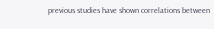previous studies have shown correlations between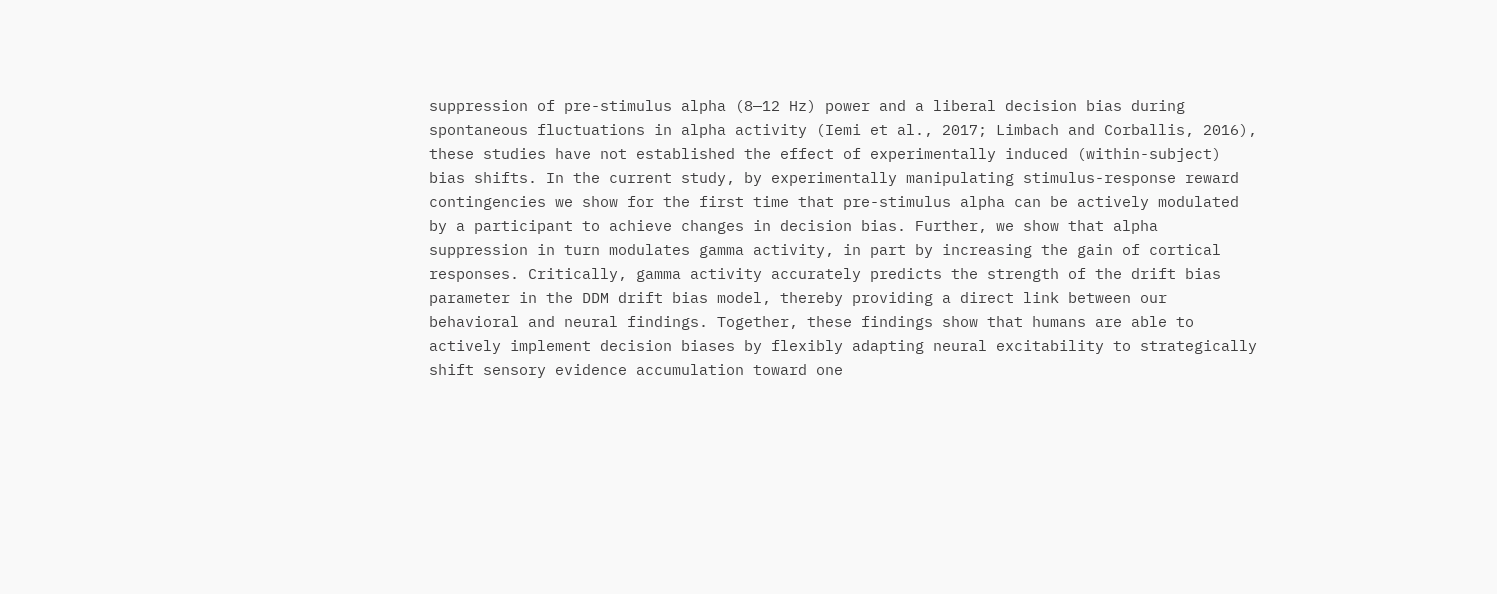suppression of pre-stimulus alpha (8—12 Hz) power and a liberal decision bias during spontaneous fluctuations in alpha activity (Iemi et al., 2017; Limbach and Corballis, 2016), these studies have not established the effect of experimentally induced (within-subject) bias shifts. In the current study, by experimentally manipulating stimulus-response reward contingencies we show for the first time that pre-stimulus alpha can be actively modulated by a participant to achieve changes in decision bias. Further, we show that alpha suppression in turn modulates gamma activity, in part by increasing the gain of cortical responses. Critically, gamma activity accurately predicts the strength of the drift bias parameter in the DDM drift bias model, thereby providing a direct link between our behavioral and neural findings. Together, these findings show that humans are able to actively implement decision biases by flexibly adapting neural excitability to strategically shift sensory evidence accumulation toward one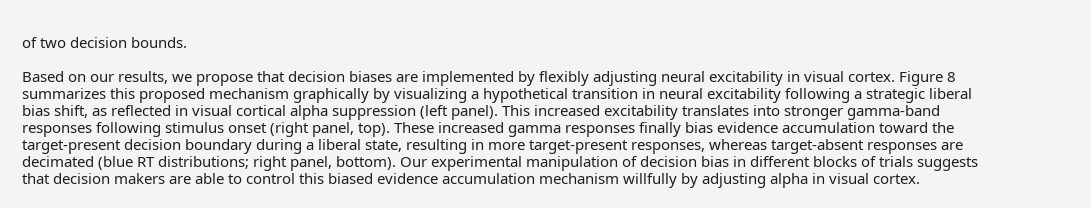of two decision bounds.

Based on our results, we propose that decision biases are implemented by flexibly adjusting neural excitability in visual cortex. Figure 8 summarizes this proposed mechanism graphically by visualizing a hypothetical transition in neural excitability following a strategic liberal bias shift, as reflected in visual cortical alpha suppression (left panel). This increased excitability translates into stronger gamma-band responses following stimulus onset (right panel, top). These increased gamma responses finally bias evidence accumulation toward the target-present decision boundary during a liberal state, resulting in more target-present responses, whereas target-absent responses are decimated (blue RT distributions; right panel, bottom). Our experimental manipulation of decision bias in different blocks of trials suggests that decision makers are able to control this biased evidence accumulation mechanism willfully by adjusting alpha in visual cortex.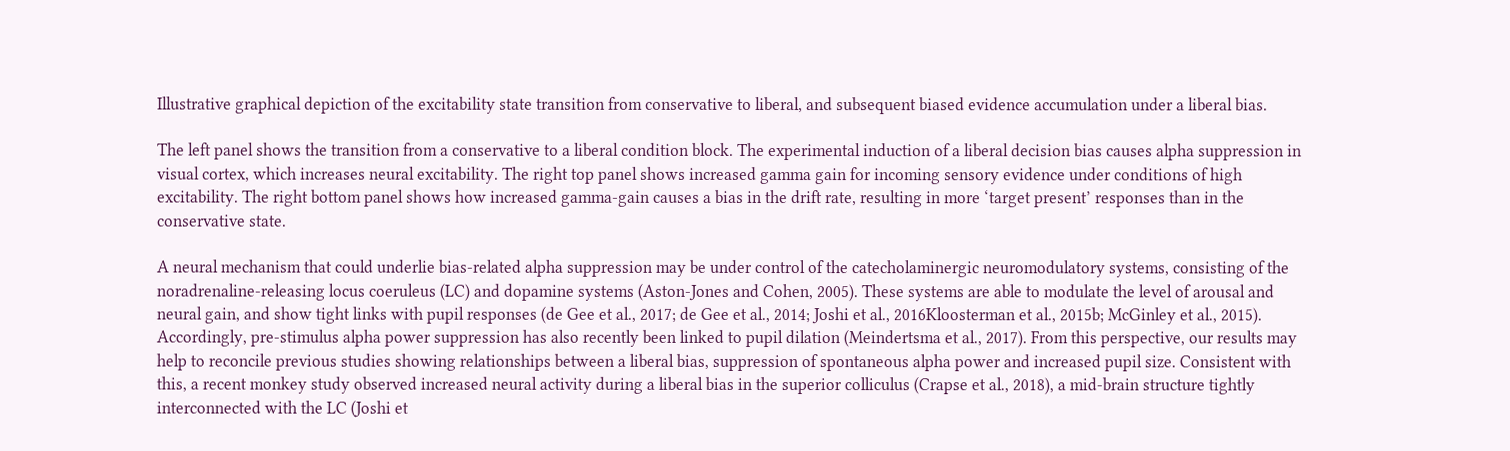Illustrative graphical depiction of the excitability state transition from conservative to liberal, and subsequent biased evidence accumulation under a liberal bias.

The left panel shows the transition from a conservative to a liberal condition block. The experimental induction of a liberal decision bias causes alpha suppression in visual cortex, which increases neural excitability. The right top panel shows increased gamma gain for incoming sensory evidence under conditions of high excitability. The right bottom panel shows how increased gamma-gain causes a bias in the drift rate, resulting in more ‘target present’ responses than in the conservative state.

A neural mechanism that could underlie bias-related alpha suppression may be under control of the catecholaminergic neuromodulatory systems, consisting of the noradrenaline-releasing locus coeruleus (LC) and dopamine systems (Aston-Jones and Cohen, 2005). These systems are able to modulate the level of arousal and neural gain, and show tight links with pupil responses (de Gee et al., 2017; de Gee et al., 2014; Joshi et al., 2016Kloosterman et al., 2015b; McGinley et al., 2015). Accordingly, pre-stimulus alpha power suppression has also recently been linked to pupil dilation (Meindertsma et al., 2017). From this perspective, our results may help to reconcile previous studies showing relationships between a liberal bias, suppression of spontaneous alpha power and increased pupil size. Consistent with this, a recent monkey study observed increased neural activity during a liberal bias in the superior colliculus (Crapse et al., 2018), a mid-brain structure tightly interconnected with the LC (Joshi et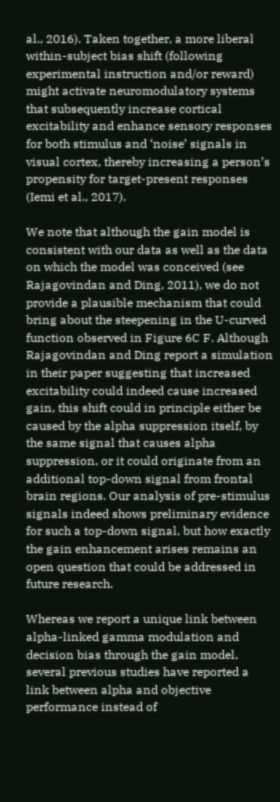al., 2016). Taken together, a more liberal within-subject bias shift (following experimental instruction and/or reward) might activate neuromodulatory systems that subsequently increase cortical excitability and enhance sensory responses for both stimulus and ‘noise’ signals in visual cortex, thereby increasing a person’s propensity for target-present responses (Iemi et al., 2017).

We note that although the gain model is consistent with our data as well as the data on which the model was conceived (see Rajagovindan and Ding, 2011), we do not provide a plausible mechanism that could bring about the steepening in the U-curved function observed in Figure 6C F. Although Rajagovindan and Ding report a simulation in their paper suggesting that increased excitability could indeed cause increased gain, this shift could in principle either be caused by the alpha suppression itself, by the same signal that causes alpha suppression, or it could originate from an additional top-down signal from frontal brain regions. Our analysis of pre-stimulus signals indeed shows preliminary evidence for such a top-down signal, but how exactly the gain enhancement arises remains an open question that could be addressed in future research.

Whereas we report a unique link between alpha-linked gamma modulation and decision bias through the gain model, several previous studies have reported a link between alpha and objective performance instead of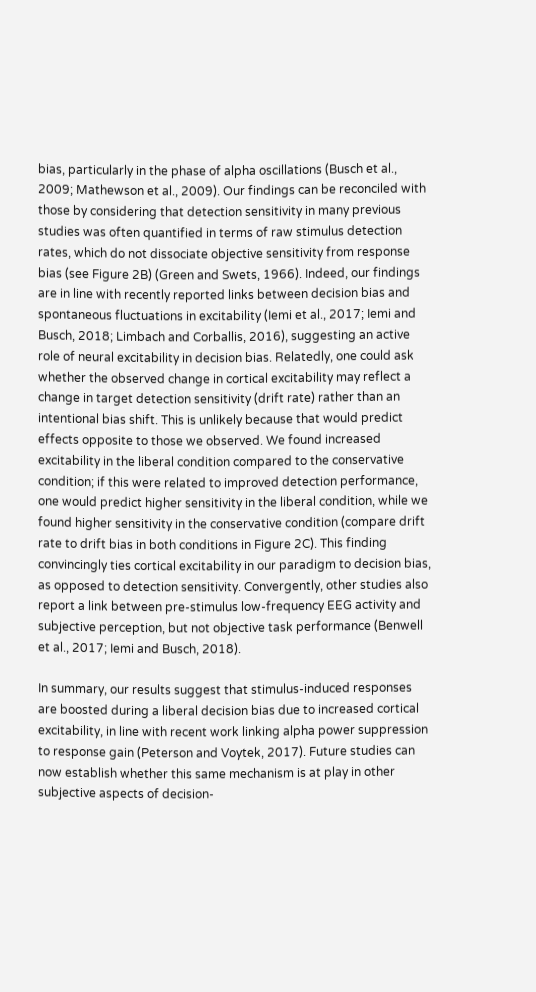bias, particularly in the phase of alpha oscillations (Busch et al., 2009; Mathewson et al., 2009). Our findings can be reconciled with those by considering that detection sensitivity in many previous studies was often quantified in terms of raw stimulus detection rates, which do not dissociate objective sensitivity from response bias (see Figure 2B) (Green and Swets, 1966). Indeed, our findings are in line with recently reported links between decision bias and spontaneous fluctuations in excitability (Iemi et al., 2017; Iemi and Busch, 2018; Limbach and Corballis, 2016), suggesting an active role of neural excitability in decision bias. Relatedly, one could ask whether the observed change in cortical excitability may reflect a change in target detection sensitivity (drift rate) rather than an intentional bias shift. This is unlikely because that would predict effects opposite to those we observed. We found increased excitability in the liberal condition compared to the conservative condition; if this were related to improved detection performance, one would predict higher sensitivity in the liberal condition, while we found higher sensitivity in the conservative condition (compare drift rate to drift bias in both conditions in Figure 2C). This finding convincingly ties cortical excitability in our paradigm to decision bias, as opposed to detection sensitivity. Convergently, other studies also report a link between pre-stimulus low-frequency EEG activity and subjective perception, but not objective task performance (Benwell et al., 2017; Iemi and Busch, 2018).

In summary, our results suggest that stimulus-induced responses are boosted during a liberal decision bias due to increased cortical excitability, in line with recent work linking alpha power suppression to response gain (Peterson and Voytek, 2017). Future studies can now establish whether this same mechanism is at play in other subjective aspects of decision-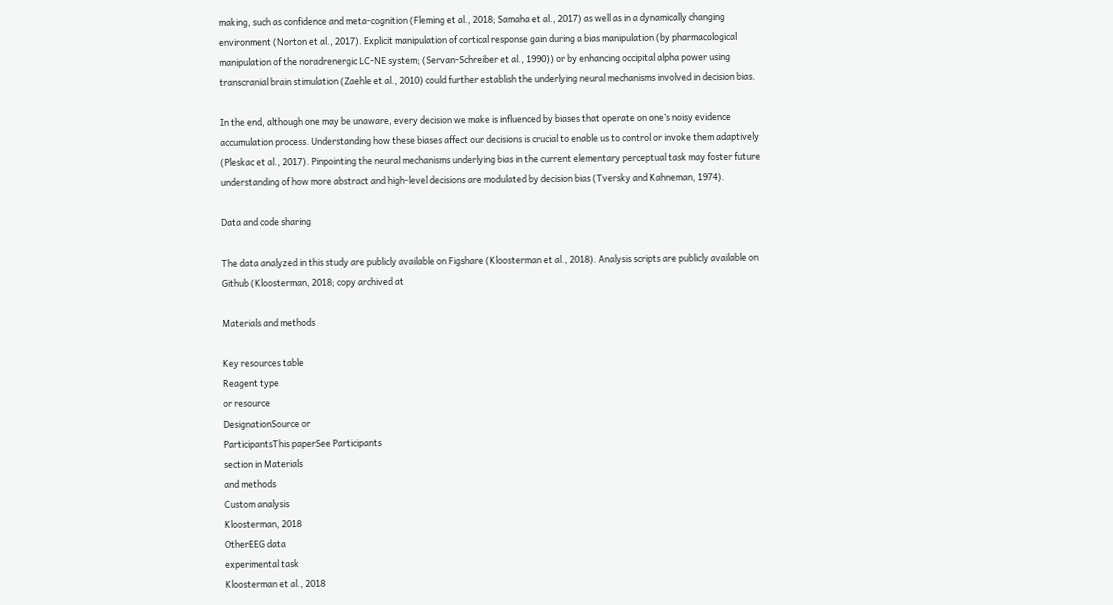making, such as confidence and meta-cognition (Fleming et al., 2018; Samaha et al., 2017) as well as in a dynamically changing environment (Norton et al., 2017). Explicit manipulation of cortical response gain during a bias manipulation (by pharmacological manipulation of the noradrenergic LC-NE system; (Servan-Schreiber et al., 1990)) or by enhancing occipital alpha power using transcranial brain stimulation (Zaehle et al., 2010) could further establish the underlying neural mechanisms involved in decision bias.

In the end, although one may be unaware, every decision we make is influenced by biases that operate on one’s noisy evidence accumulation process. Understanding how these biases affect our decisions is crucial to enable us to control or invoke them adaptively (Pleskac et al., 2017). Pinpointing the neural mechanisms underlying bias in the current elementary perceptual task may foster future understanding of how more abstract and high-level decisions are modulated by decision bias (Tversky and Kahneman, 1974).

Data and code sharing

The data analyzed in this study are publicly available on Figshare (Kloosterman et al., 2018). Analysis scripts are publicly available on Github (Kloosterman, 2018; copy archived at

Materials and methods

Key resources table
Reagent type
or resource
DesignationSource or
ParticipantsThis paperSee Participants
section in Materials
and methods
Custom analysis
Kloosterman, 2018
OtherEEG data
experimental task
Kloosterman et al., 2018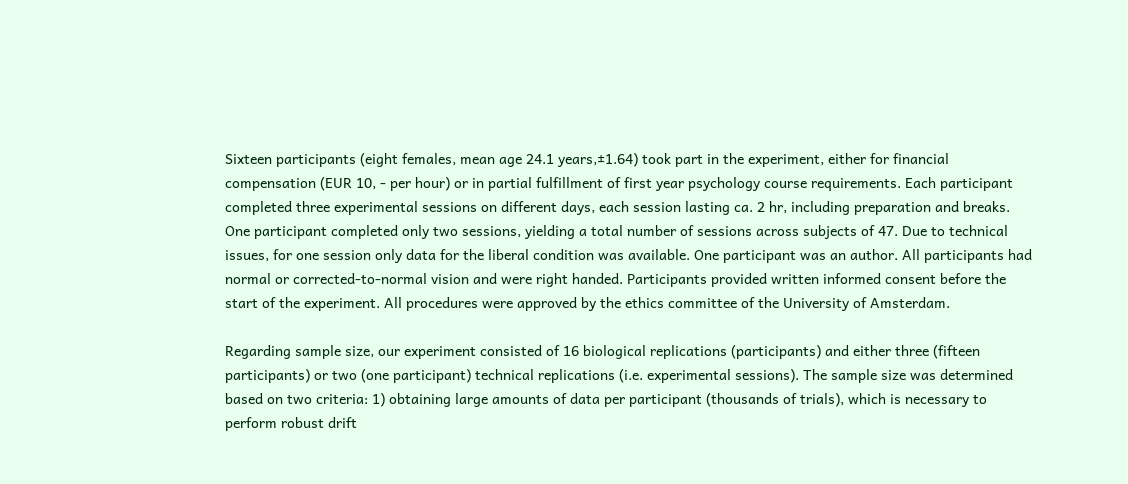Sixteen participants (eight females, mean age 24.1 years,±1.64) took part in the experiment, either for financial compensation (EUR 10, - per hour) or in partial fulfillment of first year psychology course requirements. Each participant completed three experimental sessions on different days, each session lasting ca. 2 hr, including preparation and breaks. One participant completed only two sessions, yielding a total number of sessions across subjects of 47. Due to technical issues, for one session only data for the liberal condition was available. One participant was an author. All participants had normal or corrected-to-normal vision and were right handed. Participants provided written informed consent before the start of the experiment. All procedures were approved by the ethics committee of the University of Amsterdam.

Regarding sample size, our experiment consisted of 16 biological replications (participants) and either three (fifteen participants) or two (one participant) technical replications (i.e. experimental sessions). The sample size was determined based on two criteria: 1) obtaining large amounts of data per participant (thousands of trials), which is necessary to perform robust drift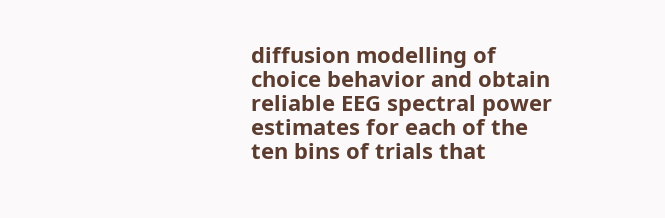diffusion modelling of choice behavior and obtain reliable EEG spectral power estimates for each of the ten bins of trials that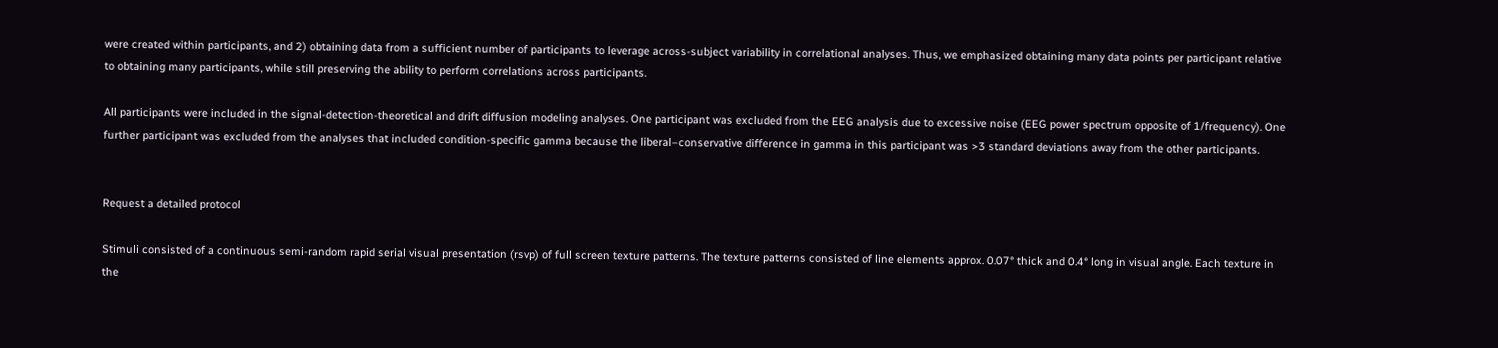were created within participants, and 2) obtaining data from a sufficient number of participants to leverage across-subject variability in correlational analyses. Thus, we emphasized obtaining many data points per participant relative to obtaining many participants, while still preserving the ability to perform correlations across participants.

All participants were included in the signal-detection-theoretical and drift diffusion modeling analyses. One participant was excluded from the EEG analysis due to excessive noise (EEG power spectrum opposite of 1/frequency). One further participant was excluded from the analyses that included condition-specific gamma because the liberal–conservative difference in gamma in this participant was >3 standard deviations away from the other participants.


Request a detailed protocol

Stimuli consisted of a continuous semi-random rapid serial visual presentation (rsvp) of full screen texture patterns. The texture patterns consisted of line elements approx. 0.07° thick and 0.4° long in visual angle. Each texture in the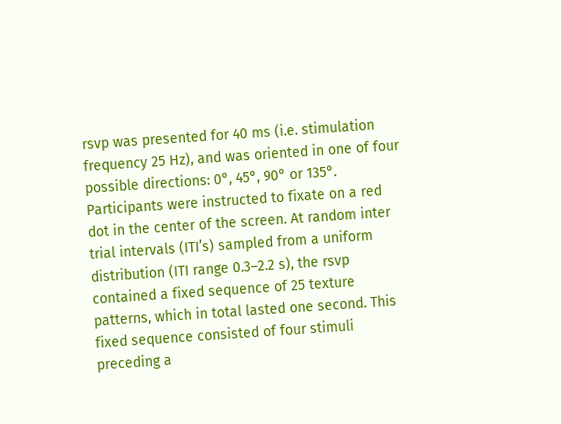rsvp was presented for 40 ms (i.e. stimulation frequency 25 Hz), and was oriented in one of four possible directions: 0°, 45°, 90° or 135°. Participants were instructed to fixate on a red dot in the center of the screen. At random inter trial intervals (ITI’s) sampled from a uniform distribution (ITI range 0.3–2.2 s), the rsvp contained a fixed sequence of 25 texture patterns, which in total lasted one second. This fixed sequence consisted of four stimuli preceding a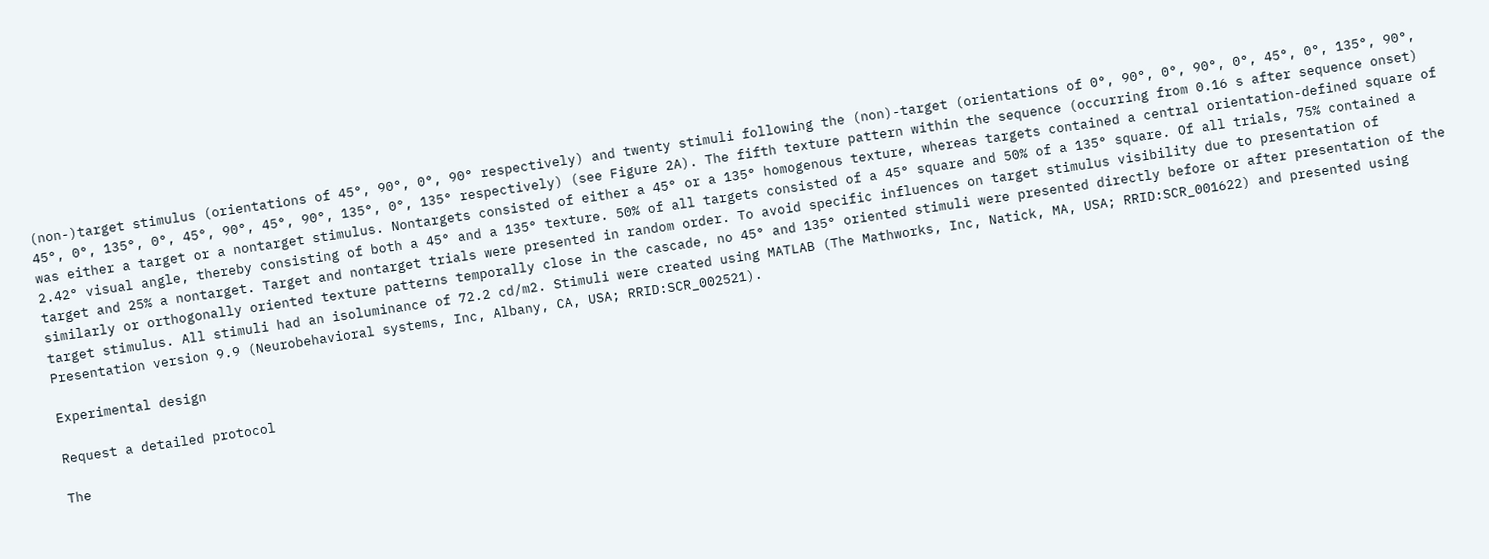(non-)target stimulus (orientations of 45°, 90°, 0°, 90° respectively) and twenty stimuli following the (non)-target (orientations of 0°, 90°, 0°, 90°, 0°, 45°, 0°, 135°, 90°, 45°, 0°, 135°, 0°, 45°, 90°, 45°, 90°, 135°, 0°, 135° respectively) (see Figure 2A). The fifth texture pattern within the sequence (occurring from 0.16 s after sequence onset) was either a target or a nontarget stimulus. Nontargets consisted of either a 45° or a 135° homogenous texture, whereas targets contained a central orientation-defined square of 2.42° visual angle, thereby consisting of both a 45° and a 135° texture. 50% of all targets consisted of a 45° square and 50% of a 135° square. Of all trials, 75% contained a target and 25% a nontarget. Target and nontarget trials were presented in random order. To avoid specific influences on target stimulus visibility due to presentation of similarly or orthogonally oriented texture patterns temporally close in the cascade, no 45° and 135° oriented stimuli were presented directly before or after presentation of the target stimulus. All stimuli had an isoluminance of 72.2 cd/m2. Stimuli were created using MATLAB (The Mathworks, Inc, Natick, MA, USA; RRID:SCR_001622) and presented using Presentation version 9.9 (Neurobehavioral systems, Inc, Albany, CA, USA; RRID:SCR_002521).

Experimental design

Request a detailed protocol

The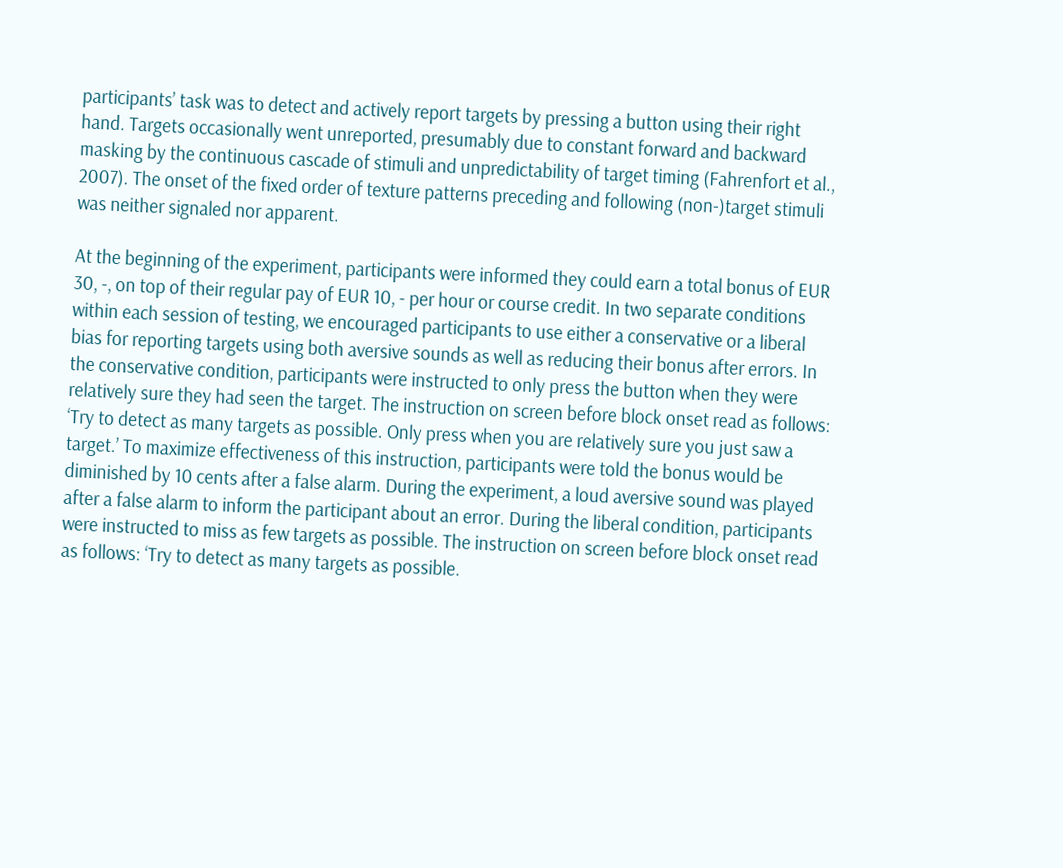participants’ task was to detect and actively report targets by pressing a button using their right hand. Targets occasionally went unreported, presumably due to constant forward and backward masking by the continuous cascade of stimuli and unpredictability of target timing (Fahrenfort et al., 2007). The onset of the fixed order of texture patterns preceding and following (non-)target stimuli was neither signaled nor apparent.

At the beginning of the experiment, participants were informed they could earn a total bonus of EUR 30, -, on top of their regular pay of EUR 10, - per hour or course credit. In two separate conditions within each session of testing, we encouraged participants to use either a conservative or a liberal bias for reporting targets using both aversive sounds as well as reducing their bonus after errors. In the conservative condition, participants were instructed to only press the button when they were relatively sure they had seen the target. The instruction on screen before block onset read as follows: ‘Try to detect as many targets as possible. Only press when you are relatively sure you just saw a target.’ To maximize effectiveness of this instruction, participants were told the bonus would be diminished by 10 cents after a false alarm. During the experiment, a loud aversive sound was played after a false alarm to inform the participant about an error. During the liberal condition, participants were instructed to miss as few targets as possible. The instruction on screen before block onset read as follows: ‘Try to detect as many targets as possible.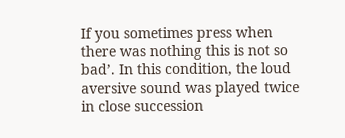If you sometimes press when there was nothing this is not so bad’. In this condition, the loud aversive sound was played twice in close succession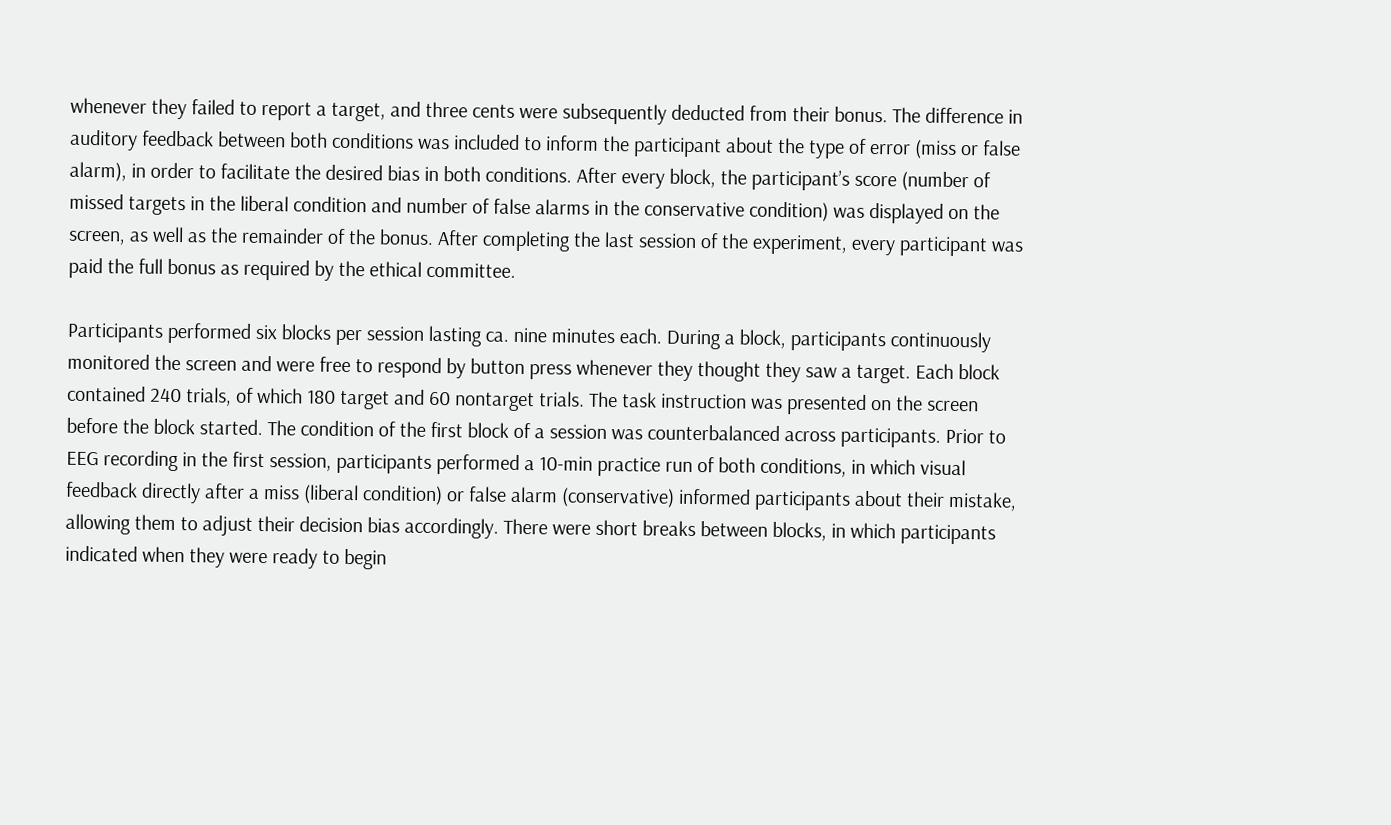whenever they failed to report a target, and three cents were subsequently deducted from their bonus. The difference in auditory feedback between both conditions was included to inform the participant about the type of error (miss or false alarm), in order to facilitate the desired bias in both conditions. After every block, the participant’s score (number of missed targets in the liberal condition and number of false alarms in the conservative condition) was displayed on the screen, as well as the remainder of the bonus. After completing the last session of the experiment, every participant was paid the full bonus as required by the ethical committee.

Participants performed six blocks per session lasting ca. nine minutes each. During a block, participants continuously monitored the screen and were free to respond by button press whenever they thought they saw a target. Each block contained 240 trials, of which 180 target and 60 nontarget trials. The task instruction was presented on the screen before the block started. The condition of the first block of a session was counterbalanced across participants. Prior to EEG recording in the first session, participants performed a 10-min practice run of both conditions, in which visual feedback directly after a miss (liberal condition) or false alarm (conservative) informed participants about their mistake, allowing them to adjust their decision bias accordingly. There were short breaks between blocks, in which participants indicated when they were ready to begin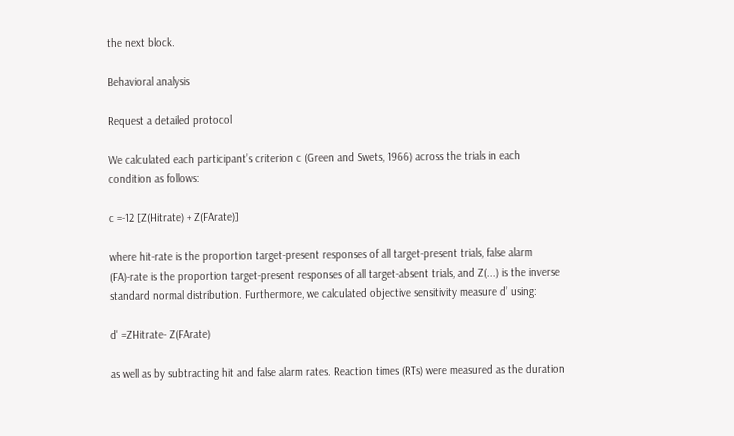the next block.

Behavioral analysis

Request a detailed protocol

We calculated each participant’s criterion c (Green and Swets, 1966) across the trials in each condition as follows:

c =-12 [Z(Hitrate) + Z(FArate)]

where hit-rate is the proportion target-present responses of all target-present trials, false alarm (FA)-rate is the proportion target-present responses of all target-absent trials, and Z(...) is the inverse standard normal distribution. Furthermore, we calculated objective sensitivity measure d’ using:

d' =ZHitrate- Z(FArate)

as well as by subtracting hit and false alarm rates. Reaction times (RTs) were measured as the duration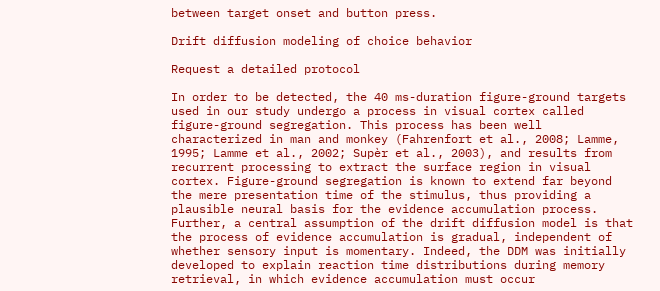between target onset and button press.

Drift diffusion modeling of choice behavior

Request a detailed protocol

In order to be detected, the 40 ms-duration figure-ground targets used in our study undergo a process in visual cortex called figure-ground segregation. This process has been well characterized in man and monkey (Fahrenfort et al., 2008; Lamme, 1995; Lamme et al., 2002; Supèr et al., 2003), and results from recurrent processing to extract the surface region in visual cortex. Figure-ground segregation is known to extend far beyond the mere presentation time of the stimulus, thus providing a plausible neural basis for the evidence accumulation process. Further, a central assumption of the drift diffusion model is that the process of evidence accumulation is gradual, independent of whether sensory input is momentary. Indeed, the DDM was initially developed to explain reaction time distributions during memory retrieval, in which evidence accumulation must occur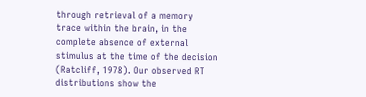through retrieval of a memory trace within the brain, in the complete absence of external stimulus at the time of the decision (Ratcliff, 1978). Our observed RT distributions show the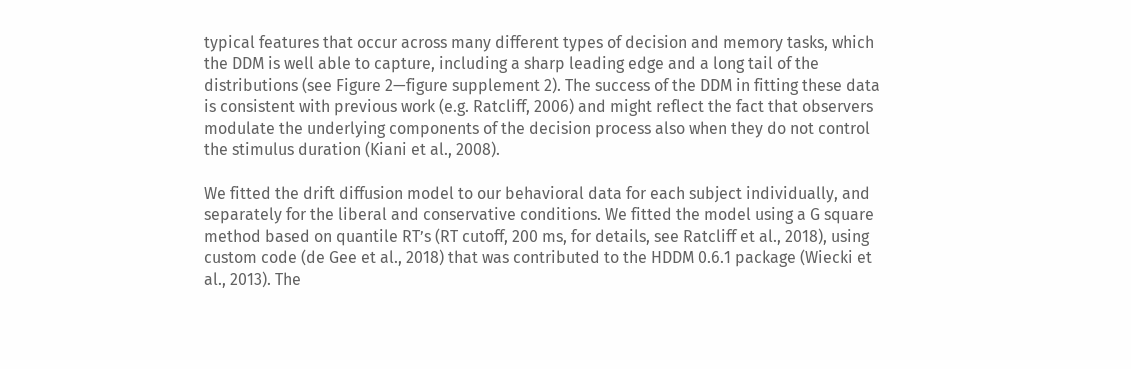typical features that occur across many different types of decision and memory tasks, which the DDM is well able to capture, including a sharp leading edge and a long tail of the distributions (see Figure 2—figure supplement 2). The success of the DDM in fitting these data is consistent with previous work (e.g. Ratcliff, 2006) and might reflect the fact that observers modulate the underlying components of the decision process also when they do not control the stimulus duration (Kiani et al., 2008).

We fitted the drift diffusion model to our behavioral data for each subject individually, and separately for the liberal and conservative conditions. We fitted the model using a G square method based on quantile RT’s (RT cutoff, 200 ms, for details, see Ratcliff et al., 2018), using custom code (de Gee et al., 2018) that was contributed to the HDDM 0.6.1 package (Wiecki et al., 2013). The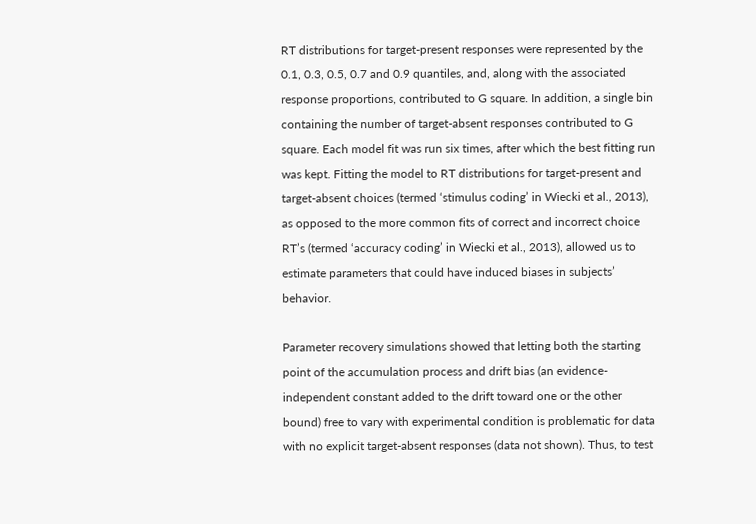RT distributions for target-present responses were represented by the 0.1, 0.3, 0.5, 0.7 and 0.9 quantiles, and, along with the associated response proportions, contributed to G square. In addition, a single bin containing the number of target-absent responses contributed to G square. Each model fit was run six times, after which the best fitting run was kept. Fitting the model to RT distributions for target-present and target-absent choices (termed ‘stimulus coding’ in Wiecki et al., 2013), as opposed to the more common fits of correct and incorrect choice RT’s (termed ‘accuracy coding’ in Wiecki et al., 2013), allowed us to estimate parameters that could have induced biases in subjects’ behavior.

Parameter recovery simulations showed that letting both the starting point of the accumulation process and drift bias (an evidence-independent constant added to the drift toward one or the other bound) free to vary with experimental condition is problematic for data with no explicit target-absent responses (data not shown). Thus, to test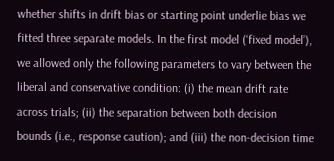whether shifts in drift bias or starting point underlie bias we fitted three separate models. In the first model (‘fixed model’), we allowed only the following parameters to vary between the liberal and conservative condition: (i) the mean drift rate across trials; (ii) the separation between both decision bounds (i.e., response caution); and (iii) the non-decision time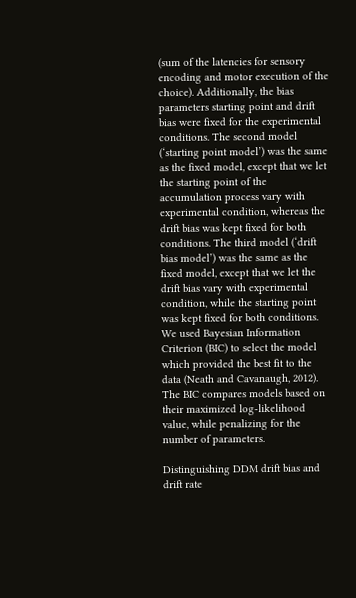(sum of the latencies for sensory encoding and motor execution of the choice). Additionally, the bias parameters starting point and drift bias were fixed for the experimental conditions. The second model (‘starting point model’) was the same as the fixed model, except that we let the starting point of the accumulation process vary with experimental condition, whereas the drift bias was kept fixed for both conditions. The third model (‘drift bias model’) was the same as the fixed model, except that we let the drift bias vary with experimental condition, while the starting point was kept fixed for both conditions. We used Bayesian Information Criterion (BIC) to select the model which provided the best fit to the data (Neath and Cavanaugh, 2012). The BIC compares models based on their maximized log-likelihood value, while penalizing for the number of parameters.

Distinguishing DDM drift bias and drift rate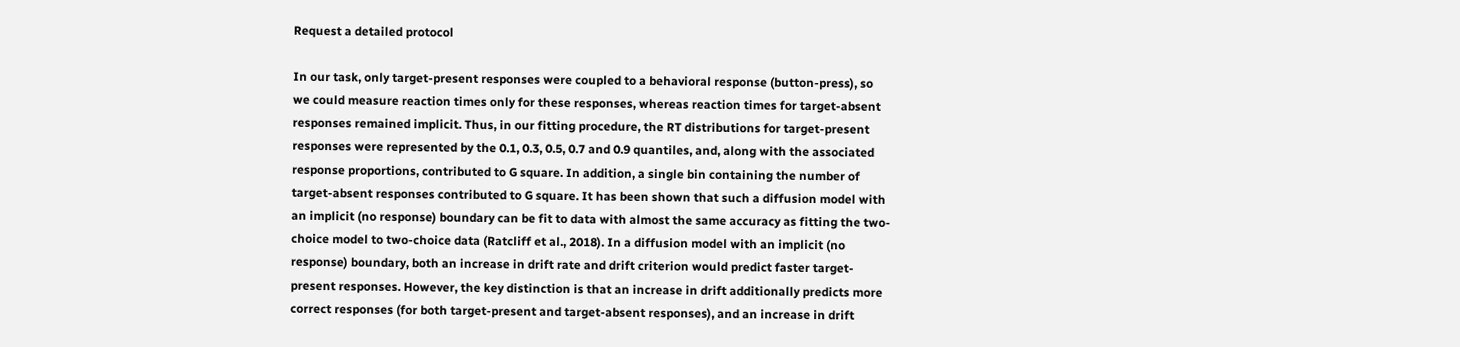Request a detailed protocol

In our task, only target-present responses were coupled to a behavioral response (button-press), so we could measure reaction times only for these responses, whereas reaction times for target-absent responses remained implicit. Thus, in our fitting procedure, the RT distributions for target-present responses were represented by the 0.1, 0.3, 0.5, 0.7 and 0.9 quantiles, and, along with the associated response proportions, contributed to G square. In addition, a single bin containing the number of target-absent responses contributed to G square. It has been shown that such a diffusion model with an implicit (no response) boundary can be fit to data with almost the same accuracy as fitting the two-choice model to two-choice data (Ratcliff et al., 2018). In a diffusion model with an implicit (no response) boundary, both an increase in drift rate and drift criterion would predict faster target-present responses. However, the key distinction is that an increase in drift additionally predicts more correct responses (for both target-present and target-absent responses), and an increase in drift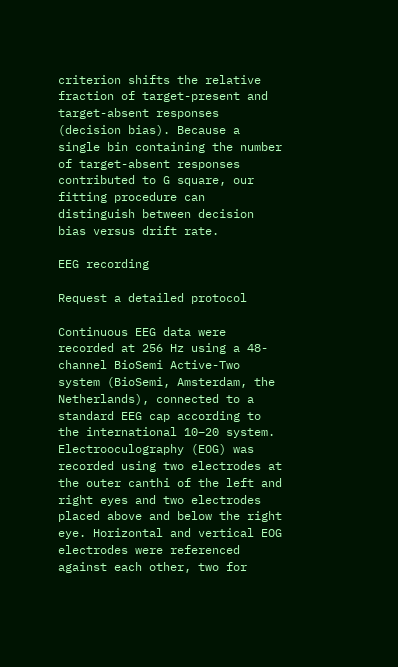criterion shifts the relative fraction of target-present and target-absent responses (decision bias). Because a single bin containing the number of target-absent responses contributed to G square, our fitting procedure can distinguish between decision bias versus drift rate.

EEG recording

Request a detailed protocol

Continuous EEG data were recorded at 256 Hz using a 48-channel BioSemi Active-Two system (BioSemi, Amsterdam, the Netherlands), connected to a standard EEG cap according to the international 10–20 system. Electrooculography (EOG) was recorded using two electrodes at the outer canthi of the left and right eyes and two electrodes placed above and below the right eye. Horizontal and vertical EOG electrodes were referenced against each other, two for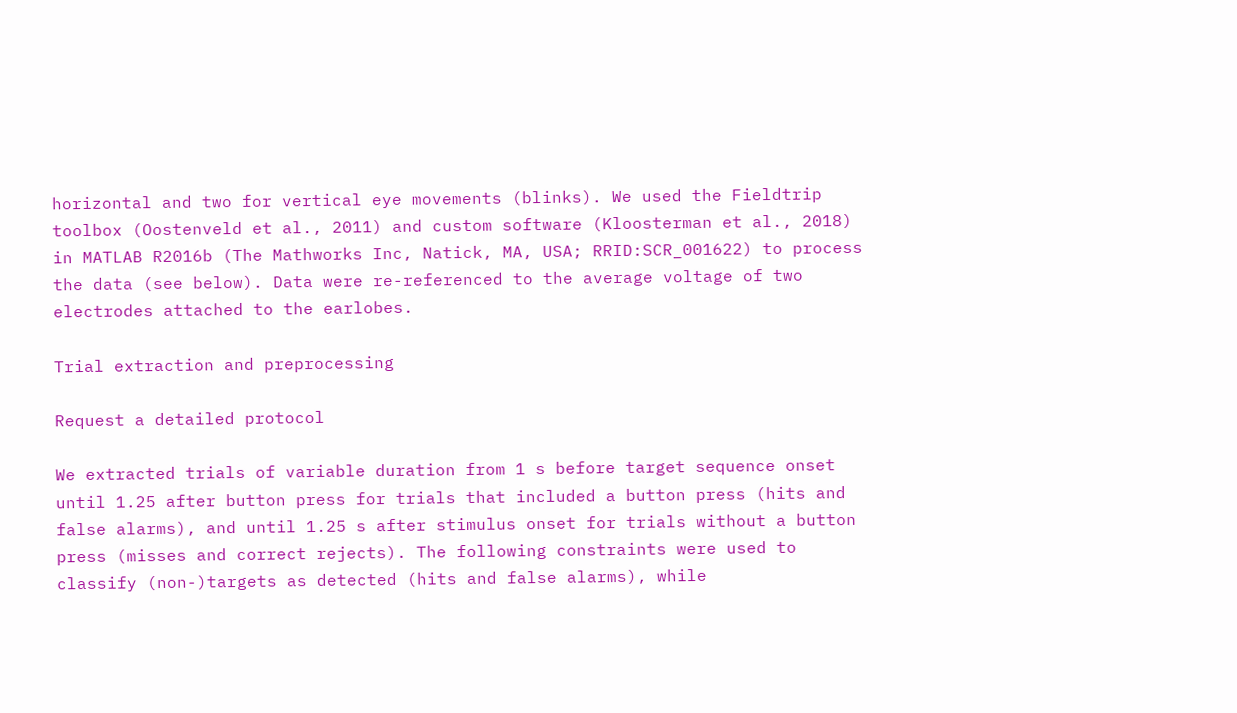horizontal and two for vertical eye movements (blinks). We used the Fieldtrip toolbox (Oostenveld et al., 2011) and custom software (Kloosterman et al., 2018) in MATLAB R2016b (The Mathworks Inc, Natick, MA, USA; RRID:SCR_001622) to process the data (see below). Data were re-referenced to the average voltage of two electrodes attached to the earlobes.

Trial extraction and preprocessing

Request a detailed protocol

We extracted trials of variable duration from 1 s before target sequence onset until 1.25 after button press for trials that included a button press (hits and false alarms), and until 1.25 s after stimulus onset for trials without a button press (misses and correct rejects). The following constraints were used to classify (non-)targets as detected (hits and false alarms), while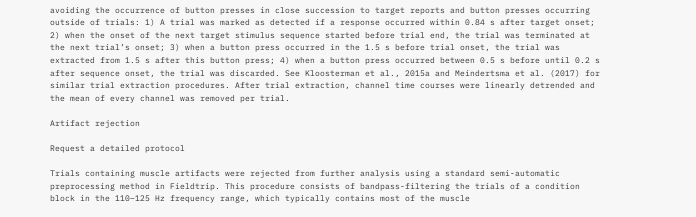avoiding the occurrence of button presses in close succession to target reports and button presses occurring outside of trials: 1) A trial was marked as detected if a response occurred within 0.84 s after target onset; 2) when the onset of the next target stimulus sequence started before trial end, the trial was terminated at the next trial’s onset; 3) when a button press occurred in the 1.5 s before trial onset, the trial was extracted from 1.5 s after this button press; 4) when a button press occurred between 0.5 s before until 0.2 s after sequence onset, the trial was discarded. See Kloosterman et al., 2015a and Meindertsma et al. (2017) for similar trial extraction procedures. After trial extraction, channel time courses were linearly detrended and the mean of every channel was removed per trial.

Artifact rejection

Request a detailed protocol

Trials containing muscle artifacts were rejected from further analysis using a standard semi-automatic preprocessing method in Fieldtrip. This procedure consists of bandpass-filtering the trials of a condition block in the 110–125 Hz frequency range, which typically contains most of the muscle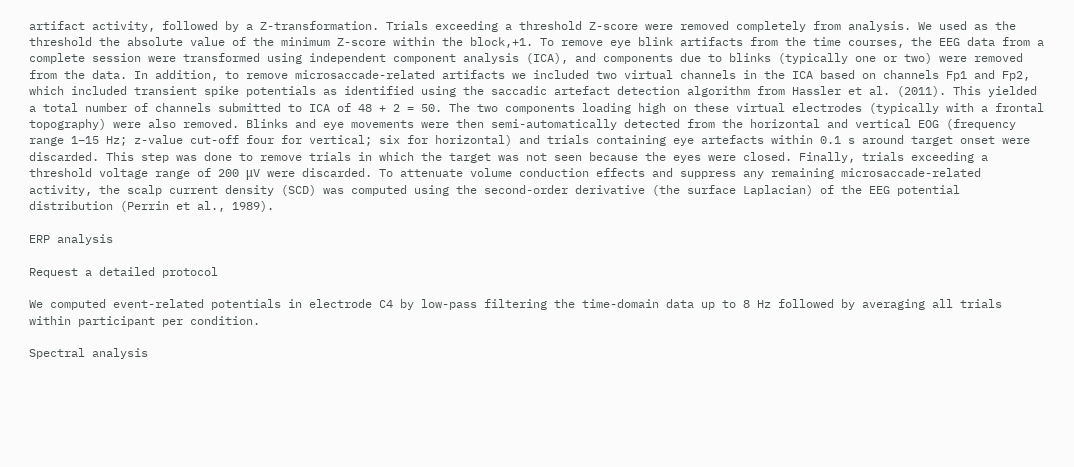artifact activity, followed by a Z-transformation. Trials exceeding a threshold Z-score were removed completely from analysis. We used as the threshold the absolute value of the minimum Z-score within the block,+1. To remove eye blink artifacts from the time courses, the EEG data from a complete session were transformed using independent component analysis (ICA), and components due to blinks (typically one or two) were removed from the data. In addition, to remove microsaccade-related artifacts we included two virtual channels in the ICA based on channels Fp1 and Fp2, which included transient spike potentials as identified using the saccadic artefact detection algorithm from Hassler et al. (2011). This yielded a total number of channels submitted to ICA of 48 + 2 = 50. The two components loading high on these virtual electrodes (typically with a frontal topography) were also removed. Blinks and eye movements were then semi-automatically detected from the horizontal and vertical EOG (frequency range 1–15 Hz; z-value cut-off four for vertical; six for horizontal) and trials containing eye artefacts within 0.1 s around target onset were discarded. This step was done to remove trials in which the target was not seen because the eyes were closed. Finally, trials exceeding a threshold voltage range of 200 μV were discarded. To attenuate volume conduction effects and suppress any remaining microsaccade-related activity, the scalp current density (SCD) was computed using the second-order derivative (the surface Laplacian) of the EEG potential distribution (Perrin et al., 1989).

ERP analysis

Request a detailed protocol

We computed event-related potentials in electrode C4 by low-pass filtering the time-domain data up to 8 Hz followed by averaging all trials within participant per condition.

Spectral analysis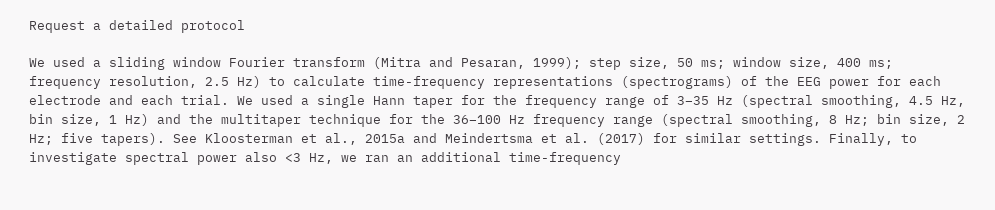Request a detailed protocol

We used a sliding window Fourier transform (Mitra and Pesaran, 1999); step size, 50 ms; window size, 400 ms; frequency resolution, 2.5 Hz) to calculate time-frequency representations (spectrograms) of the EEG power for each electrode and each trial. We used a single Hann taper for the frequency range of 3–35 Hz (spectral smoothing, 4.5 Hz, bin size, 1 Hz) and the multitaper technique for the 36–100 Hz frequency range (spectral smoothing, 8 Hz; bin size, 2 Hz; five tapers). See Kloosterman et al., 2015a and Meindertsma et al. (2017) for similar settings. Finally, to investigate spectral power also <3 Hz, we ran an additional time-frequency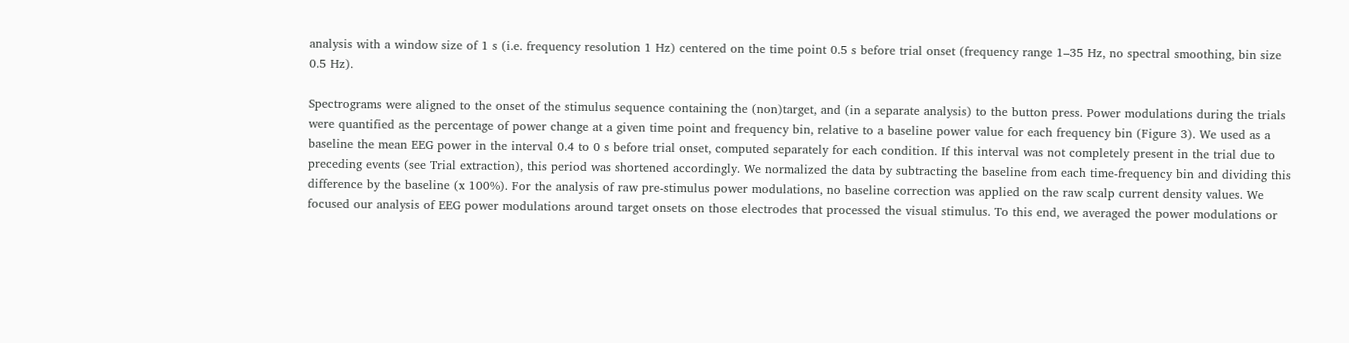analysis with a window size of 1 s (i.e. frequency resolution 1 Hz) centered on the time point 0.5 s before trial onset (frequency range 1–35 Hz, no spectral smoothing, bin size 0.5 Hz).

Spectrograms were aligned to the onset of the stimulus sequence containing the (non)target, and (in a separate analysis) to the button press. Power modulations during the trials were quantified as the percentage of power change at a given time point and frequency bin, relative to a baseline power value for each frequency bin (Figure 3). We used as a baseline the mean EEG power in the interval 0.4 to 0 s before trial onset, computed separately for each condition. If this interval was not completely present in the trial due to preceding events (see Trial extraction), this period was shortened accordingly. We normalized the data by subtracting the baseline from each time-frequency bin and dividing this difference by the baseline (x 100%). For the analysis of raw pre-stimulus power modulations, no baseline correction was applied on the raw scalp current density values. We focused our analysis of EEG power modulations around target onsets on those electrodes that processed the visual stimulus. To this end, we averaged the power modulations or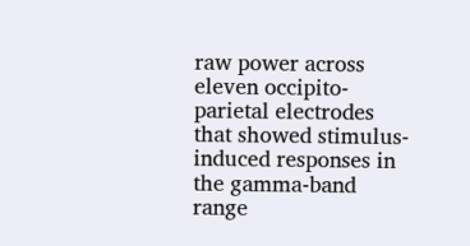raw power across eleven occipito-parietal electrodes that showed stimulus-induced responses in the gamma-band range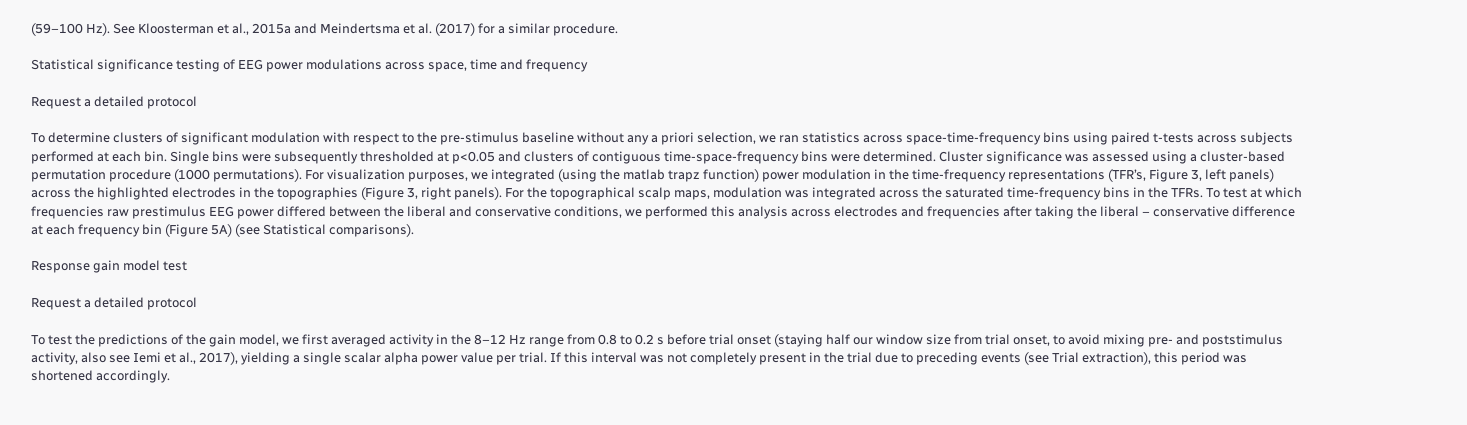(59–100 Hz). See Kloosterman et al., 2015a and Meindertsma et al. (2017) for a similar procedure.

Statistical significance testing of EEG power modulations across space, time and frequency

Request a detailed protocol

To determine clusters of significant modulation with respect to the pre-stimulus baseline without any a priori selection, we ran statistics across space-time-frequency bins using paired t-tests across subjects performed at each bin. Single bins were subsequently thresholded at p<0.05 and clusters of contiguous time-space-frequency bins were determined. Cluster significance was assessed using a cluster-based permutation procedure (1000 permutations). For visualization purposes, we integrated (using the matlab trapz function) power modulation in the time-frequency representations (TFR’s, Figure 3, left panels) across the highlighted electrodes in the topographies (Figure 3, right panels). For the topographical scalp maps, modulation was integrated across the saturated time-frequency bins in the TFRs. To test at which frequencies raw prestimulus EEG power differed between the liberal and conservative conditions, we performed this analysis across electrodes and frequencies after taking the liberal – conservative difference at each frequency bin (Figure 5A) (see Statistical comparisons).

Response gain model test

Request a detailed protocol

To test the predictions of the gain model, we first averaged activity in the 8–12 Hz range from 0.8 to 0.2 s before trial onset (staying half our window size from trial onset, to avoid mixing pre- and poststimulus activity, also see Iemi et al., 2017), yielding a single scalar alpha power value per trial. If this interval was not completely present in the trial due to preceding events (see Trial extraction), this period was shortened accordingly.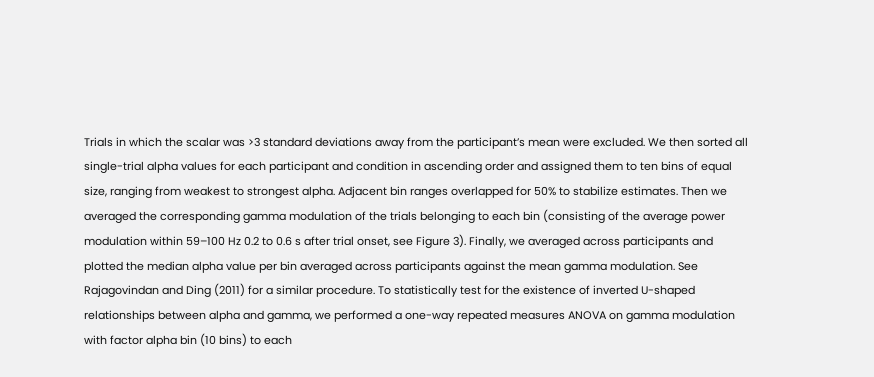Trials in which the scalar was >3 standard deviations away from the participant’s mean were excluded. We then sorted all single-trial alpha values for each participant and condition in ascending order and assigned them to ten bins of equal size, ranging from weakest to strongest alpha. Adjacent bin ranges overlapped for 50% to stabilize estimates. Then we averaged the corresponding gamma modulation of the trials belonging to each bin (consisting of the average power modulation within 59–100 Hz 0.2 to 0.6 s after trial onset, see Figure 3). Finally, we averaged across participants and plotted the median alpha value per bin averaged across participants against the mean gamma modulation. See Rajagovindan and Ding (2011) for a similar procedure. To statistically test for the existence of inverted U-shaped relationships between alpha and gamma, we performed a one-way repeated measures ANOVA on gamma modulation with factor alpha bin (10 bins) to each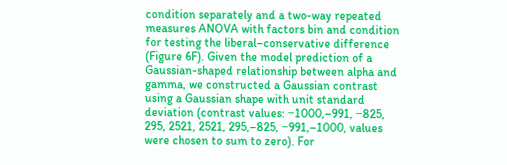condition separately and a two-way repeated measures ANOVA with factors bin and condition for testing the liberal–conservative difference (Figure 6F). Given the model prediction of a Gaussian-shaped relationship between alpha and gamma, we constructed a Gaussian contrast using a Gaussian shape with unit standard deviation (contrast values: −1000,–991, −825, 295, 2521, 2521, 295,–825, −991,–1000, values were chosen to sum to zero). For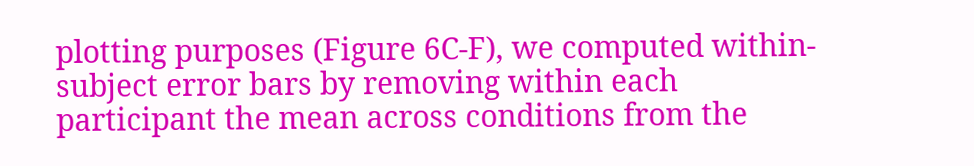plotting purposes (Figure 6C-F), we computed within-subject error bars by removing within each participant the mean across conditions from the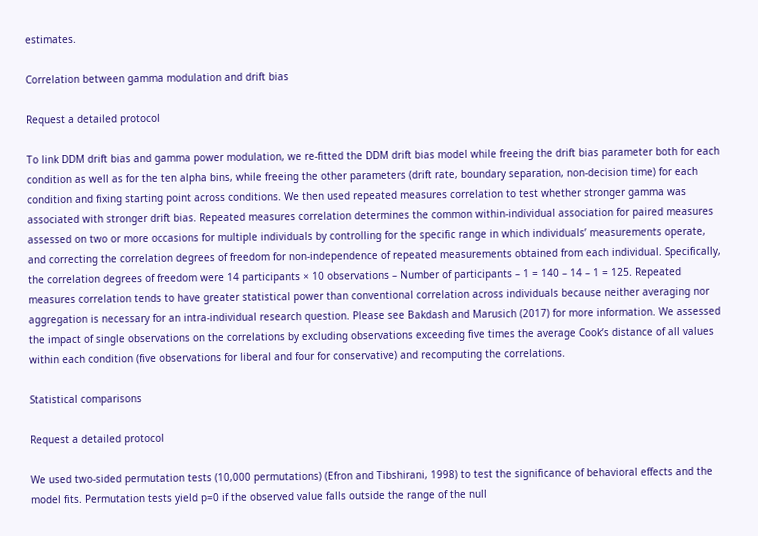estimates.

Correlation between gamma modulation and drift bias

Request a detailed protocol

To link DDM drift bias and gamma power modulation, we re-fitted the DDM drift bias model while freeing the drift bias parameter both for each condition as well as for the ten alpha bins, while freeing the other parameters (drift rate, boundary separation, non-decision time) for each condition and fixing starting point across conditions. We then used repeated measures correlation to test whether stronger gamma was associated with stronger drift bias. Repeated measures correlation determines the common within-individual association for paired measures assessed on two or more occasions for multiple individuals by controlling for the specific range in which individuals’ measurements operate, and correcting the correlation degrees of freedom for non-independence of repeated measurements obtained from each individual. Specifically, the correlation degrees of freedom were 14 participants × 10 observations – Number of participants – 1 = 140 – 14 – 1 = 125. Repeated measures correlation tends to have greater statistical power than conventional correlation across individuals because neither averaging nor aggregation is necessary for an intra-individual research question. Please see Bakdash and Marusich (2017) for more information. We assessed the impact of single observations on the correlations by excluding observations exceeding five times the average Cook’s distance of all values within each condition (five observations for liberal and four for conservative) and recomputing the correlations.

Statistical comparisons

Request a detailed protocol

We used two-sided permutation tests (10,000 permutations) (Efron and Tibshirani, 1998) to test the significance of behavioral effects and the model fits. Permutation tests yield p=0 if the observed value falls outside the range of the null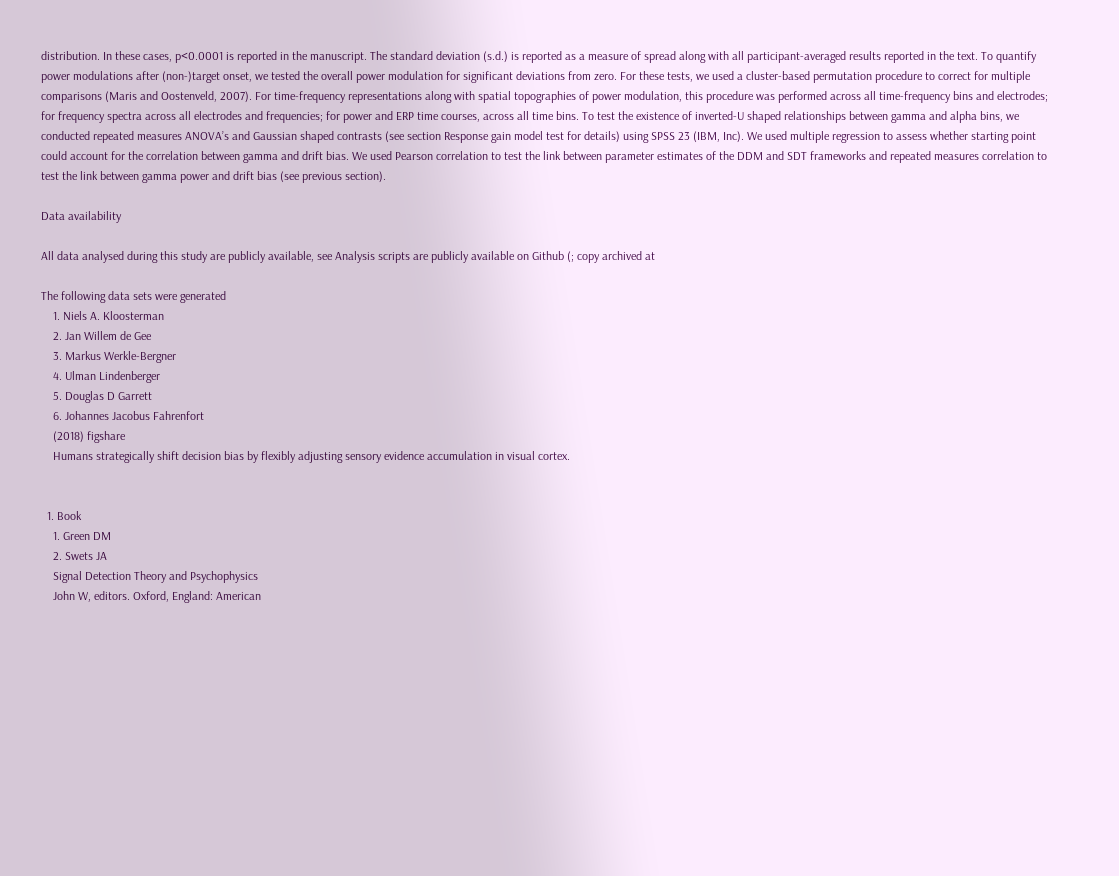distribution. In these cases, p<0.0001 is reported in the manuscript. The standard deviation (s.d.) is reported as a measure of spread along with all participant-averaged results reported in the text. To quantify power modulations after (non-)target onset, we tested the overall power modulation for significant deviations from zero. For these tests, we used a cluster-based permutation procedure to correct for multiple comparisons (Maris and Oostenveld, 2007). For time-frequency representations along with spatial topographies of power modulation, this procedure was performed across all time-frequency bins and electrodes; for frequency spectra across all electrodes and frequencies; for power and ERP time courses, across all time bins. To test the existence of inverted-U shaped relationships between gamma and alpha bins, we conducted repeated measures ANOVA’s and Gaussian shaped contrasts (see section Response gain model test for details) using SPSS 23 (IBM, Inc). We used multiple regression to assess whether starting point could account for the correlation between gamma and drift bias. We used Pearson correlation to test the link between parameter estimates of the DDM and SDT frameworks and repeated measures correlation to test the link between gamma power and drift bias (see previous section).

Data availability

All data analysed during this study are publicly available, see Analysis scripts are publicly available on Github (; copy archived at

The following data sets were generated
    1. Niels A. Kloosterman
    2. Jan Willem de Gee
    3. Markus Werkle-Bergner
    4. Ulman Lindenberger
    5. Douglas D Garrett
    6. Johannes Jacobus Fahrenfort
    (2018) figshare
    Humans strategically shift decision bias by flexibly adjusting sensory evidence accumulation in visual cortex.


  1. Book
    1. Green DM
    2. Swets JA
    Signal Detection Theory and Psychophysics
    John W, editors. Oxford, England: American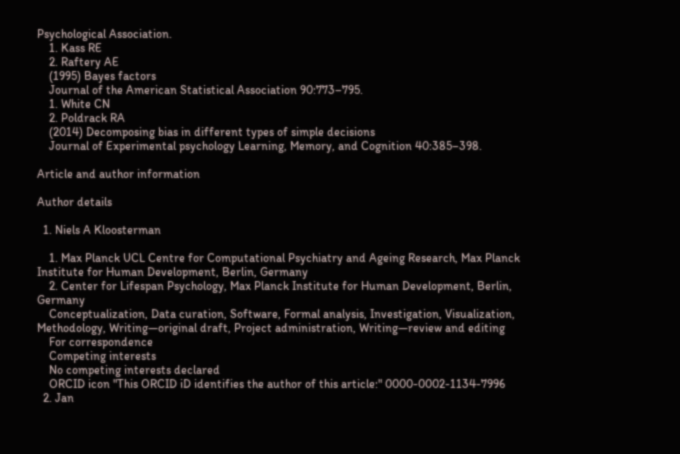Psychological Association.
    1. Kass RE
    2. Raftery AE
    (1995) Bayes factors
    Journal of the American Statistical Association 90:773–795.
    1. White CN
    2. Poldrack RA
    (2014) Decomposing bias in different types of simple decisions
    Journal of Experimental psychology Learning, Memory, and Cognition 40:385–398.

Article and author information

Author details

  1. Niels A Kloosterman

    1. Max Planck UCL Centre for Computational Psychiatry and Ageing Research, Max Planck Institute for Human Development, Berlin, Germany
    2. Center for Lifespan Psychology, Max Planck Institute for Human Development, Berlin, Germany
    Conceptualization, Data curation, Software, Formal analysis, Investigation, Visualization, Methodology, Writing—original draft, Project administration, Writing—review and editing
    For correspondence
    Competing interests
    No competing interests declared
    ORCID icon "This ORCID iD identifies the author of this article:" 0000-0002-1134-7996
  2. Jan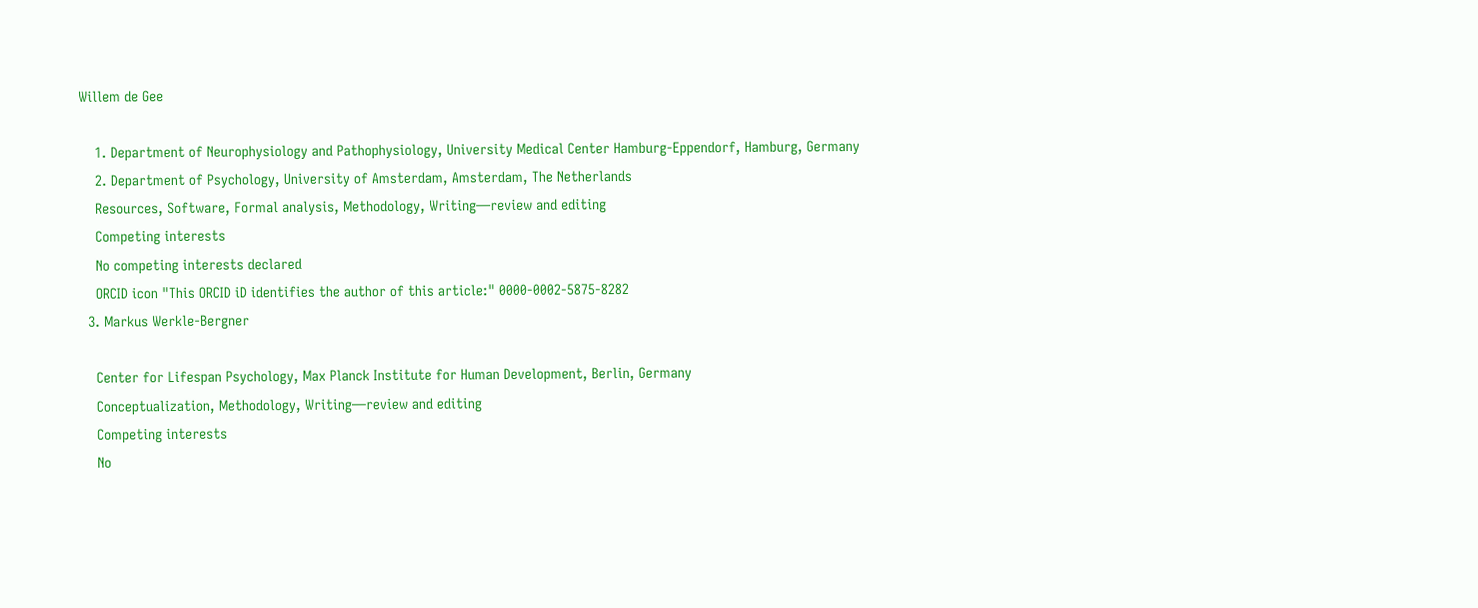Willem de Gee

    1. Department of Neurophysiology and Pathophysiology, University Medical Center Hamburg-Eppendorf, Hamburg, Germany
    2. Department of Psychology, University of Amsterdam, Amsterdam, The Netherlands
    Resources, Software, Formal analysis, Methodology, Writing—review and editing
    Competing interests
    No competing interests declared
    ORCID icon "This ORCID iD identifies the author of this article:" 0000-0002-5875-8282
  3. Markus Werkle-Bergner

    Center for Lifespan Psychology, Max Planck Institute for Human Development, Berlin, Germany
    Conceptualization, Methodology, Writing—review and editing
    Competing interests
    No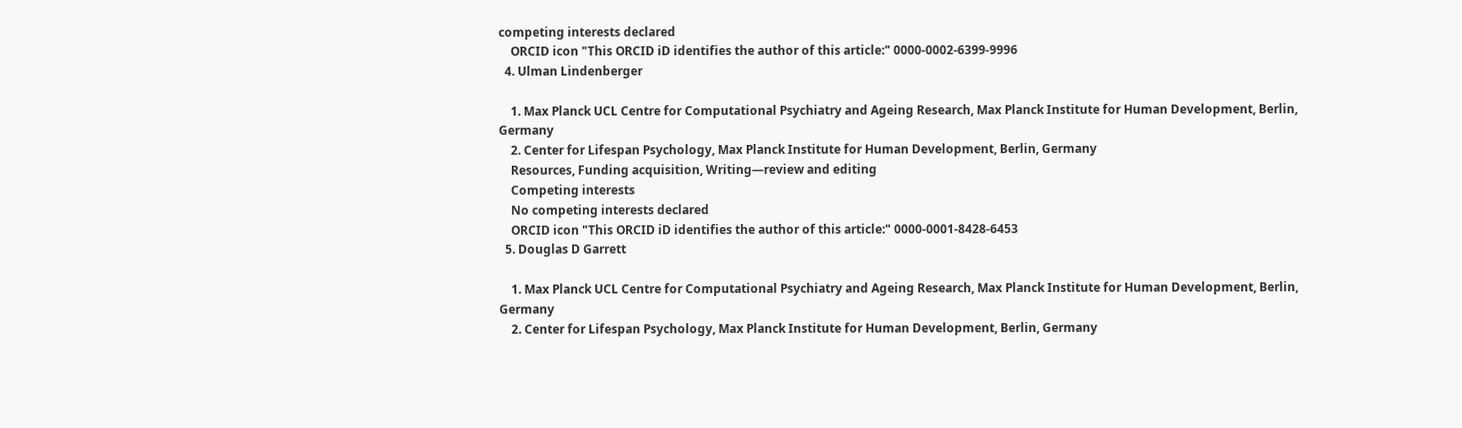competing interests declared
    ORCID icon "This ORCID iD identifies the author of this article:" 0000-0002-6399-9996
  4. Ulman Lindenberger

    1. Max Planck UCL Centre for Computational Psychiatry and Ageing Research, Max Planck Institute for Human Development, Berlin, Germany
    2. Center for Lifespan Psychology, Max Planck Institute for Human Development, Berlin, Germany
    Resources, Funding acquisition, Writing—review and editing
    Competing interests
    No competing interests declared
    ORCID icon "This ORCID iD identifies the author of this article:" 0000-0001-8428-6453
  5. Douglas D Garrett

    1. Max Planck UCL Centre for Computational Psychiatry and Ageing Research, Max Planck Institute for Human Development, Berlin, Germany
    2. Center for Lifespan Psychology, Max Planck Institute for Human Development, Berlin, Germany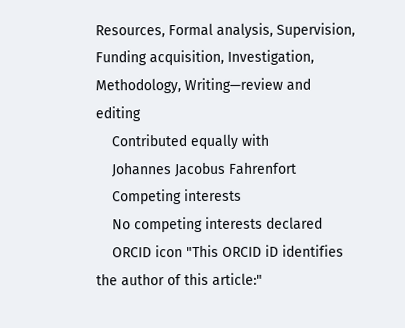Resources, Formal analysis, Supervision, Funding acquisition, Investigation, Methodology, Writing—review and editing
    Contributed equally with
    Johannes Jacobus Fahrenfort
    Competing interests
    No competing interests declared
    ORCID icon "This ORCID iD identifies the author of this article:"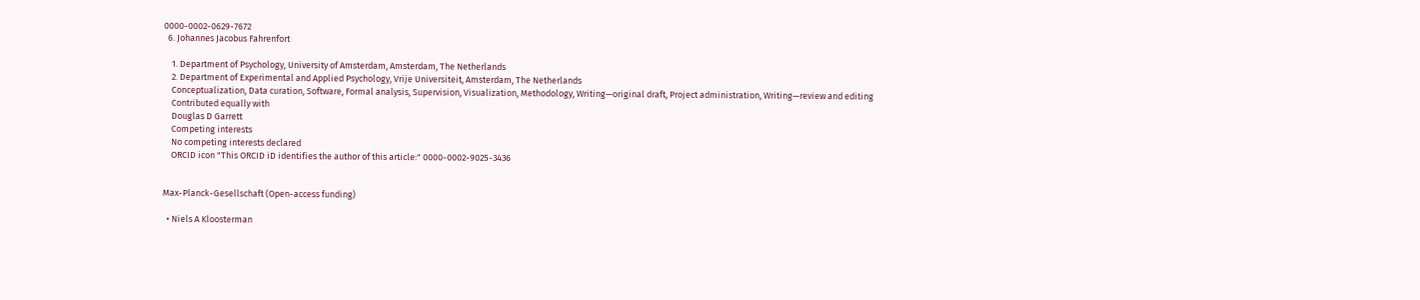0000-0002-0629-7672
  6. Johannes Jacobus Fahrenfort

    1. Department of Psychology, University of Amsterdam, Amsterdam, The Netherlands
    2. Department of Experimental and Applied Psychology, Vrije Universiteit, Amsterdam, The Netherlands
    Conceptualization, Data curation, Software, Formal analysis, Supervision, Visualization, Methodology, Writing—original draft, Project administration, Writing—review and editing
    Contributed equally with
    Douglas D Garrett
    Competing interests
    No competing interests declared
    ORCID icon "This ORCID iD identifies the author of this article:" 0000-0002-9025-3436


Max-Planck-Gesellschaft (Open-access funding)

  • Niels A Kloosterman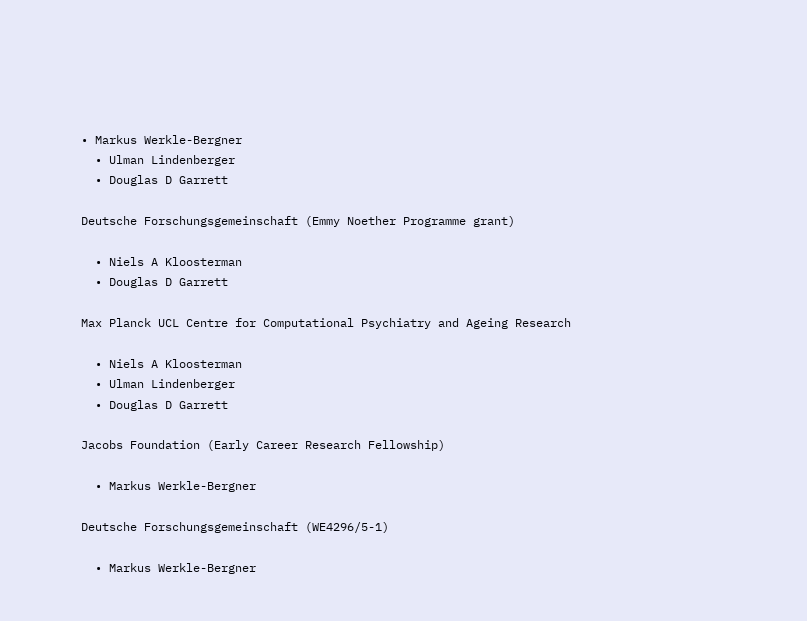• Markus Werkle-Bergner
  • Ulman Lindenberger
  • Douglas D Garrett

Deutsche Forschungsgemeinschaft (Emmy Noether Programme grant)

  • Niels A Kloosterman
  • Douglas D Garrett

Max Planck UCL Centre for Computational Psychiatry and Ageing Research

  • Niels A Kloosterman
  • Ulman Lindenberger
  • Douglas D Garrett

Jacobs Foundation (Early Career Research Fellowship)

  • Markus Werkle-Bergner

Deutsche Forschungsgemeinschaft (WE4296/5-1)

  • Markus Werkle-Bergner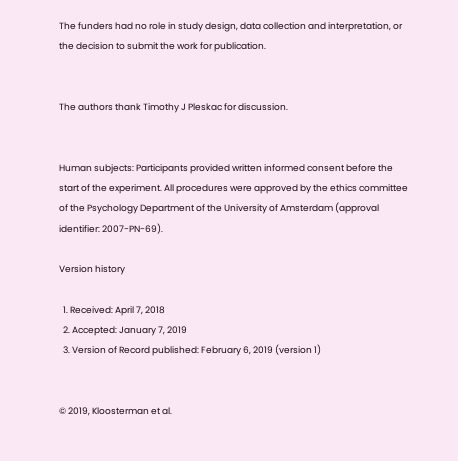The funders had no role in study design, data collection and interpretation, or the decision to submit the work for publication.


The authors thank Timothy J Pleskac for discussion.


Human subjects: Participants provided written informed consent before the start of the experiment. All procedures were approved by the ethics committee of the Psychology Department of the University of Amsterdam (approval identifier: 2007-PN-69).

Version history

  1. Received: April 7, 2018
  2. Accepted: January 7, 2019
  3. Version of Record published: February 6, 2019 (version 1)


© 2019, Kloosterman et al.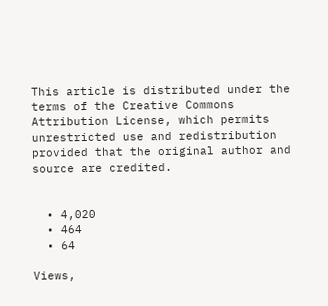This article is distributed under the terms of the Creative Commons Attribution License, which permits unrestricted use and redistribution provided that the original author and source are credited.


  • 4,020
  • 464
  • 64

Views,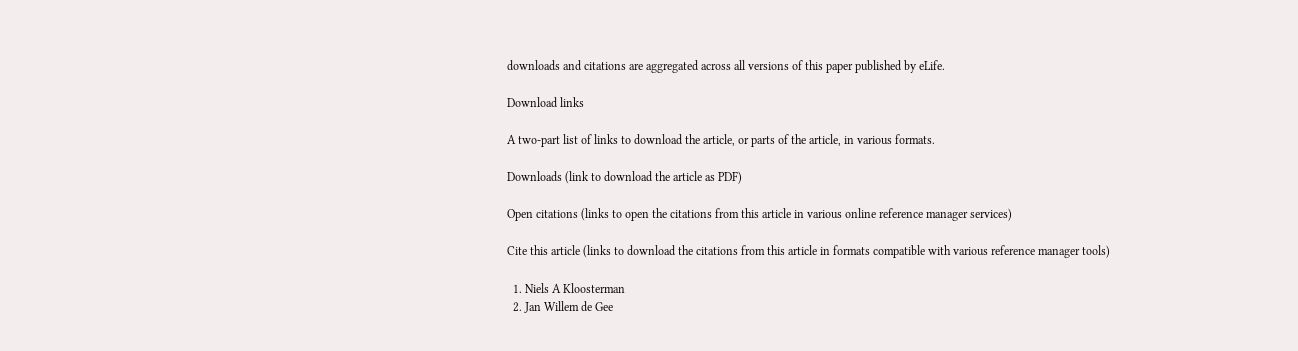downloads and citations are aggregated across all versions of this paper published by eLife.

Download links

A two-part list of links to download the article, or parts of the article, in various formats.

Downloads (link to download the article as PDF)

Open citations (links to open the citations from this article in various online reference manager services)

Cite this article (links to download the citations from this article in formats compatible with various reference manager tools)

  1. Niels A Kloosterman
  2. Jan Willem de Gee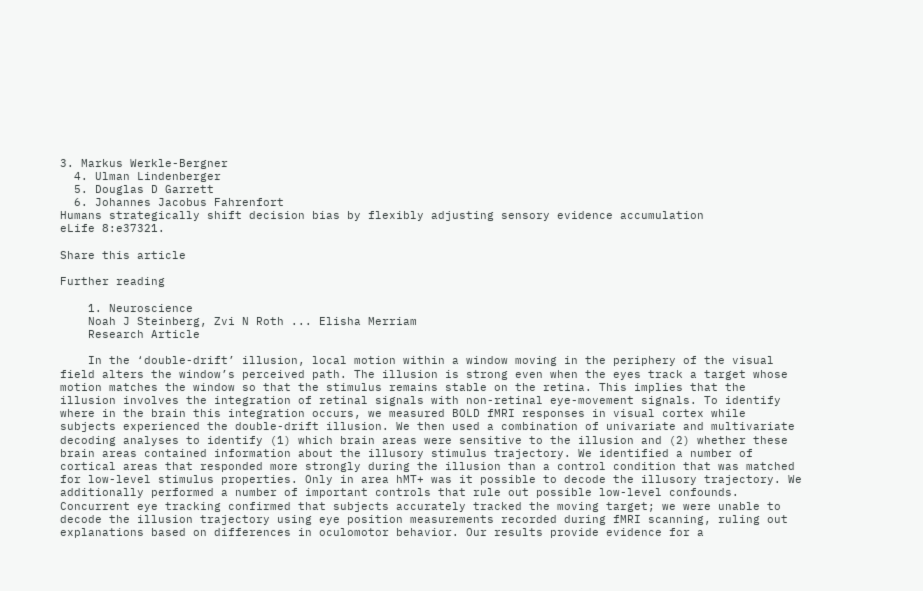3. Markus Werkle-Bergner
  4. Ulman Lindenberger
  5. Douglas D Garrett
  6. Johannes Jacobus Fahrenfort
Humans strategically shift decision bias by flexibly adjusting sensory evidence accumulation
eLife 8:e37321.

Share this article

Further reading

    1. Neuroscience
    Noah J Steinberg, Zvi N Roth ... Elisha Merriam
    Research Article

    In the ‘double-drift’ illusion, local motion within a window moving in the periphery of the visual field alters the window’s perceived path. The illusion is strong even when the eyes track a target whose motion matches the window so that the stimulus remains stable on the retina. This implies that the illusion involves the integration of retinal signals with non-retinal eye-movement signals. To identify where in the brain this integration occurs, we measured BOLD fMRI responses in visual cortex while subjects experienced the double-drift illusion. We then used a combination of univariate and multivariate decoding analyses to identify (1) which brain areas were sensitive to the illusion and (2) whether these brain areas contained information about the illusory stimulus trajectory. We identified a number of cortical areas that responded more strongly during the illusion than a control condition that was matched for low-level stimulus properties. Only in area hMT+ was it possible to decode the illusory trajectory. We additionally performed a number of important controls that rule out possible low-level confounds. Concurrent eye tracking confirmed that subjects accurately tracked the moving target; we were unable to decode the illusion trajectory using eye position measurements recorded during fMRI scanning, ruling out explanations based on differences in oculomotor behavior. Our results provide evidence for a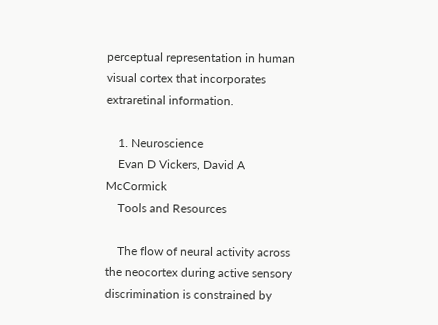perceptual representation in human visual cortex that incorporates extraretinal information.

    1. Neuroscience
    Evan D Vickers, David A McCormick
    Tools and Resources

    The flow of neural activity across the neocortex during active sensory discrimination is constrained by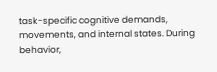task-specific cognitive demands, movements, and internal states. During behavior,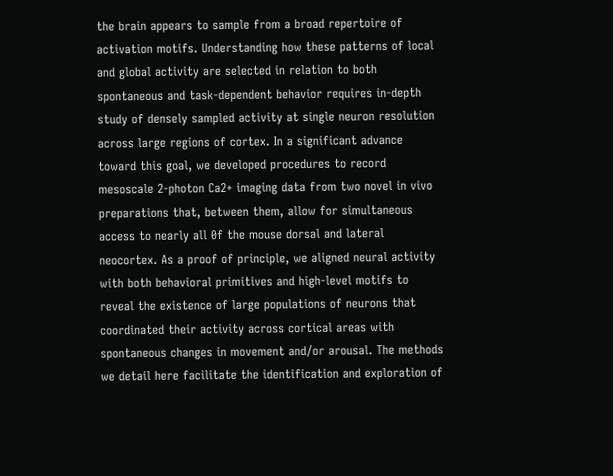the brain appears to sample from a broad repertoire of activation motifs. Understanding how these patterns of local and global activity are selected in relation to both spontaneous and task-dependent behavior requires in-depth study of densely sampled activity at single neuron resolution across large regions of cortex. In a significant advance toward this goal, we developed procedures to record mesoscale 2-photon Ca2+ imaging data from two novel in vivo preparations that, between them, allow for simultaneous access to nearly all 0f the mouse dorsal and lateral neocortex. As a proof of principle, we aligned neural activity with both behavioral primitives and high-level motifs to reveal the existence of large populations of neurons that coordinated their activity across cortical areas with spontaneous changes in movement and/or arousal. The methods we detail here facilitate the identification and exploration of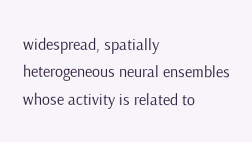widespread, spatially heterogeneous neural ensembles whose activity is related to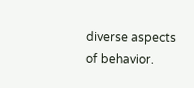diverse aspects of behavior.